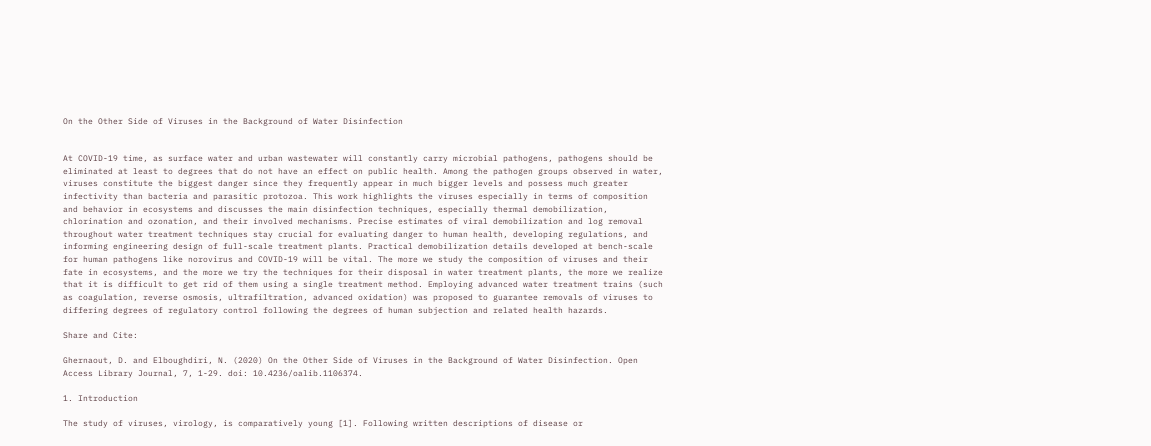On the Other Side of Viruses in the Background of Water Disinfection


At COVID-19 time, as surface water and urban wastewater will constantly carry microbial pathogens, pathogens should be eliminated at least to degrees that do not have an effect on public health. Among the pathogen groups observed in water, viruses constitute the biggest danger since they frequently appear in much bigger levels and possess much greater infectivity than bacteria and parasitic protozoa. This work highlights the viruses especially in terms of composition and behavior in ecosystems and discusses the main disinfection techniques, especially thermal demobilization, chlorination and ozonation, and their involved mechanisms. Precise estimates of viral demobilization and log removal throughout water treatment techniques stay crucial for evaluating danger to human health, developing regulations, and informing engineering design of full-scale treatment plants. Practical demobilization details developed at bench-scale for human pathogens like norovirus and COVID-19 will be vital. The more we study the composition of viruses and their fate in ecosystems, and the more we try the techniques for their disposal in water treatment plants, the more we realize that it is difficult to get rid of them using a single treatment method. Employing advanced water treatment trains (such as coagulation, reverse osmosis, ultrafiltration, advanced oxidation) was proposed to guarantee removals of viruses to differing degrees of regulatory control following the degrees of human subjection and related health hazards.

Share and Cite:

Ghernaout, D. and Elboughdiri, N. (2020) On the Other Side of Viruses in the Background of Water Disinfection. Open Access Library Journal, 7, 1-29. doi: 10.4236/oalib.1106374.

1. Introduction

The study of viruses, virology, is comparatively young [1]. Following written descriptions of disease or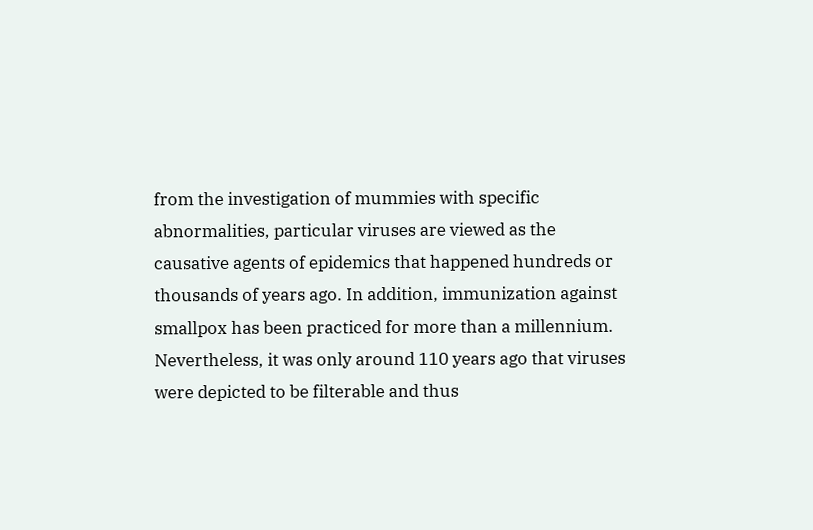from the investigation of mummies with specific abnormalities, particular viruses are viewed as the causative agents of epidemics that happened hundreds or thousands of years ago. In addition, immunization against smallpox has been practiced for more than a millennium. Nevertheless, it was only around 110 years ago that viruses were depicted to be filterable and thus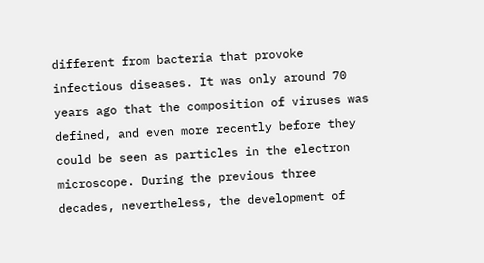different from bacteria that provoke infectious diseases. It was only around 70 years ago that the composition of viruses was defined, and even more recently before they could be seen as particles in the electron microscope. During the previous three decades, nevertheless, the development of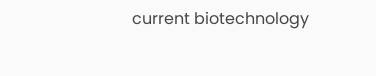current biotechnology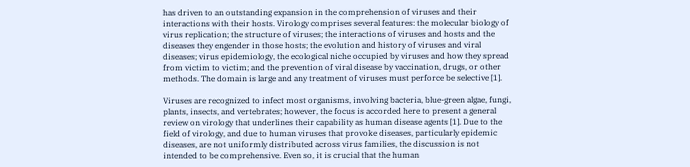has driven to an outstanding expansion in the comprehension of viruses and their interactions with their hosts. Virology comprises several features: the molecular biology of virus replication; the structure of viruses; the interactions of viruses and hosts and the diseases they engender in those hosts; the evolution and history of viruses and viral diseases; virus epidemiology, the ecological niche occupied by viruses and how they spread from victim to victim; and the prevention of viral disease by vaccination, drugs, or other methods. The domain is large and any treatment of viruses must perforce be selective [1].

Viruses are recognized to infect most organisms, involving bacteria, blue-green algae, fungi, plants, insects, and vertebrates; however, the focus is accorded here to present a general review on virology that underlines their capability as human disease agents [1]. Due to the field of virology, and due to human viruses that provoke diseases, particularly epidemic diseases, are not uniformly distributed across virus families, the discussion is not intended to be comprehensive. Even so, it is crucial that the human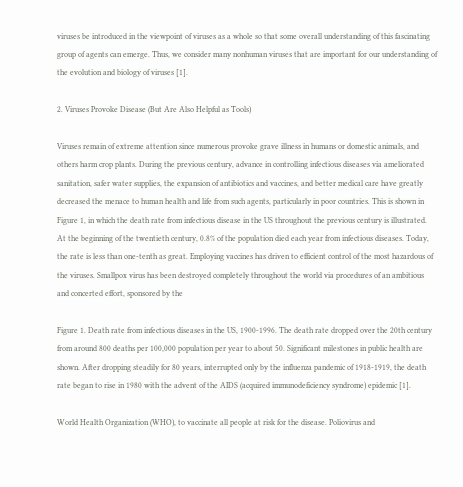viruses be introduced in the viewpoint of viruses as a whole so that some overall understanding of this fascinating group of agents can emerge. Thus, we consider many nonhuman viruses that are important for our understanding of the evolution and biology of viruses [1].

2. Viruses Provoke Disease (But Are Also Helpful as Tools)

Viruses remain of extreme attention since numerous provoke grave illness in humans or domestic animals, and others harm crop plants. During the previous century, advance in controlling infectious diseases via ameliorated sanitation, safer water supplies, the expansion of antibiotics and vaccines, and better medical care have greatly decreased the menace to human health and life from such agents, particularly in poor countries. This is shown in Figure 1, in which the death rate from infectious disease in the US throughout the previous century is illustrated. At the beginning of the twentieth century, 0.8% of the population died each year from infectious diseases. Today, the rate is less than one-tenth as great. Employing vaccines has driven to efficient control of the most hazardous of the viruses. Smallpox virus has been destroyed completely throughout the world via procedures of an ambitious and concerted effort, sponsored by the

Figure 1. Death rate from infectious diseases in the US, 1900-1996. The death rate dropped over the 20th century from around 800 deaths per 100,000 population per year to about 50. Significant milestones in public health are shown. After dropping steadily for 80 years, interrupted only by the influenza pandemic of 1918-1919, the death rate began to rise in 1980 with the advent of the AIDS (acquired immunodeficiency syndrome) epidemic [1].

World Health Organization (WHO), to vaccinate all people at risk for the disease. Poliovirus and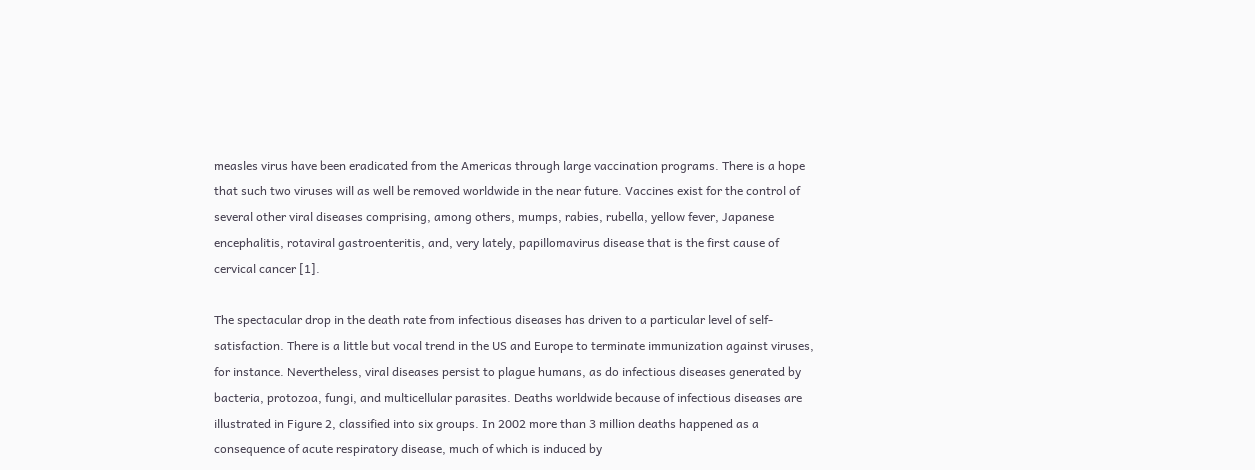measles virus have been eradicated from the Americas through large vaccination programs. There is a hope that such two viruses will as well be removed worldwide in the near future. Vaccines exist for the control of several other viral diseases comprising, among others, mumps, rabies, rubella, yellow fever, Japanese encephalitis, rotaviral gastroenteritis, and, very lately, papillomavirus disease that is the first cause of cervical cancer [1].

The spectacular drop in the death rate from infectious diseases has driven to a particular level of self-satisfaction. There is a little but vocal trend in the US and Europe to terminate immunization against viruses, for instance. Nevertheless, viral diseases persist to plague humans, as do infectious diseases generated by bacteria, protozoa, fungi, and multicellular parasites. Deaths worldwide because of infectious diseases are illustrated in Figure 2, classified into six groups. In 2002 more than 3 million deaths happened as a consequence of acute respiratory disease, much of which is induced by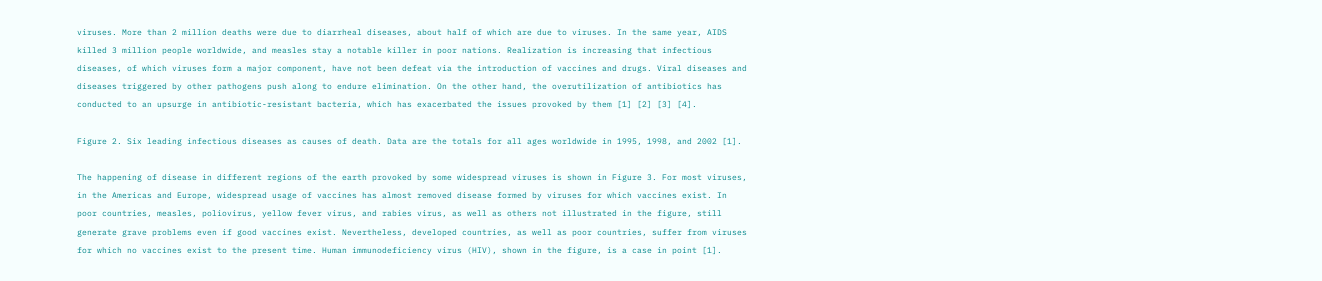viruses. More than 2 million deaths were due to diarrheal diseases, about half of which are due to viruses. In the same year, AIDS killed 3 million people worldwide, and measles stay a notable killer in poor nations. Realization is increasing that infectious diseases, of which viruses form a major component, have not been defeat via the introduction of vaccines and drugs. Viral diseases and diseases triggered by other pathogens push along to endure elimination. On the other hand, the overutilization of antibiotics has conducted to an upsurge in antibiotic-resistant bacteria, which has exacerbated the issues provoked by them [1] [2] [3] [4].

Figure 2. Six leading infectious diseases as causes of death. Data are the totals for all ages worldwide in 1995, 1998, and 2002 [1].

The happening of disease in different regions of the earth provoked by some widespread viruses is shown in Figure 3. For most viruses, in the Americas and Europe, widespread usage of vaccines has almost removed disease formed by viruses for which vaccines exist. In poor countries, measles, poliovirus, yellow fever virus, and rabies virus, as well as others not illustrated in the figure, still generate grave problems even if good vaccines exist. Nevertheless, developed countries, as well as poor countries, suffer from viruses for which no vaccines exist to the present time. Human immunodeficiency virus (HIV), shown in the figure, is a case in point [1].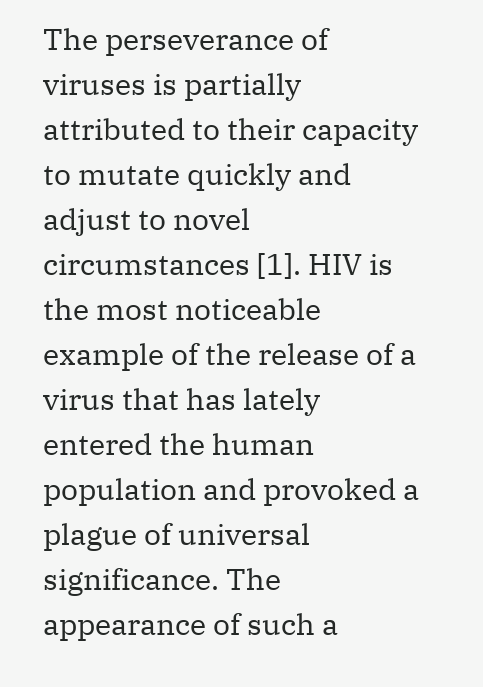The perseverance of viruses is partially attributed to their capacity to mutate quickly and adjust to novel circumstances [1]. HIV is the most noticeable example of the release of a virus that has lately entered the human population and provoked a plague of universal significance. The appearance of such a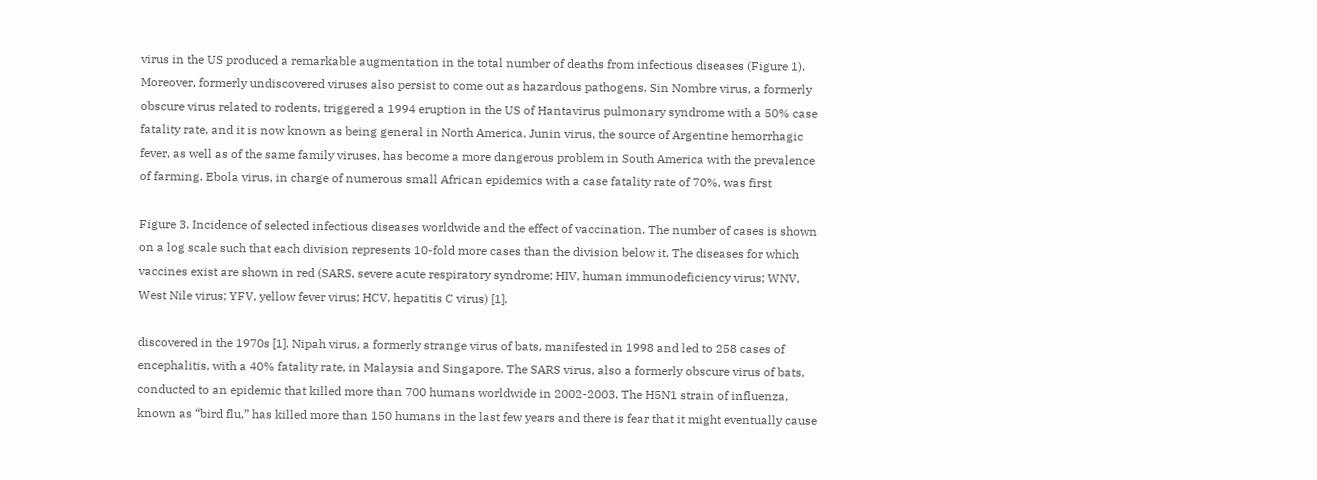virus in the US produced a remarkable augmentation in the total number of deaths from infectious diseases (Figure 1). Moreover, formerly undiscovered viruses also persist to come out as hazardous pathogens. Sin Nombre virus, a formerly obscure virus related to rodents, triggered a 1994 eruption in the US of Hantavirus pulmonary syndrome with a 50% case fatality rate, and it is now known as being general in North America. Junin virus, the source of Argentine hemorrhagic fever, as well as of the same family viruses, has become a more dangerous problem in South America with the prevalence of farming. Ebola virus, in charge of numerous small African epidemics with a case fatality rate of 70%, was first

Figure 3. Incidence of selected infectious diseases worldwide and the effect of vaccination. The number of cases is shown on a log scale such that each division represents 10-fold more cases than the division below it. The diseases for which vaccines exist are shown in red (SARS, severe acute respiratory syndrome; HIV, human immunodeficiency virus; WNV, West Nile virus; YFV, yellow fever virus; HCV, hepatitis C virus) [1].

discovered in the 1970s [1]. Nipah virus, a formerly strange virus of bats, manifested in 1998 and led to 258 cases of encephalitis, with a 40% fatality rate, in Malaysia and Singapore. The SARS virus, also a formerly obscure virus of bats, conducted to an epidemic that killed more than 700 humans worldwide in 2002-2003. The H5N1 strain of influenza, known as “bird flu,” has killed more than 150 humans in the last few years and there is fear that it might eventually cause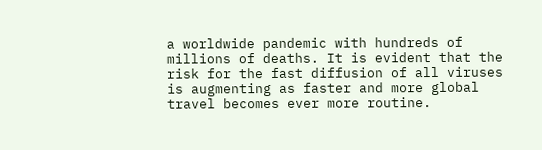a worldwide pandemic with hundreds of millions of deaths. It is evident that the risk for the fast diffusion of all viruses is augmenting as faster and more global travel becomes ever more routine.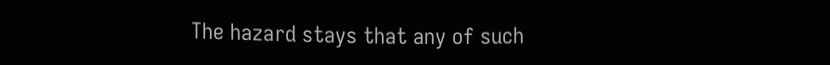The hazard stays that any of such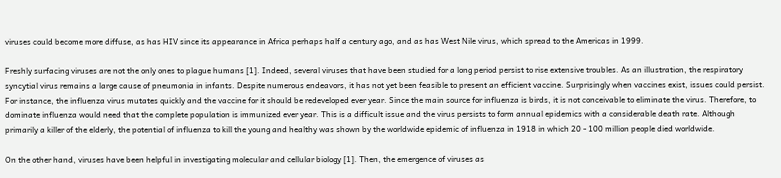viruses could become more diffuse, as has HIV since its appearance in Africa perhaps half a century ago, and as has West Nile virus, which spread to the Americas in 1999.

Freshly surfacing viruses are not the only ones to plague humans [1]. Indeed, several viruses that have been studied for a long period persist to rise extensive troubles. As an illustration, the respiratory syncytial virus remains a large cause of pneumonia in infants. Despite numerous endeavors, it has not yet been feasible to present an efficient vaccine. Surprisingly when vaccines exist, issues could persist. For instance, the influenza virus mutates quickly and the vaccine for it should be redeveloped ever year. Since the main source for influenza is birds, it is not conceivable to eliminate the virus. Therefore, to dominate influenza would need that the complete population is immunized ever year. This is a difficult issue and the virus persists to form annual epidemics with a considerable death rate. Although primarily a killer of the elderly, the potential of influenza to kill the young and healthy was shown by the worldwide epidemic of influenza in 1918 in which 20 - 100 million people died worldwide.

On the other hand, viruses have been helpful in investigating molecular and cellular biology [1]. Then, the emergence of viruses as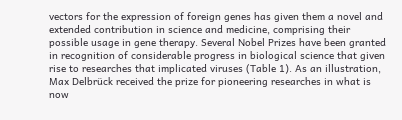vectors for the expression of foreign genes has given them a novel and extended contribution in science and medicine, comprising their possible usage in gene therapy. Several Nobel Prizes have been granted in recognition of considerable progress in biological science that given rise to researches that implicated viruses (Table 1). As an illustration, Max Delbrück received the prize for pioneering researches in what is now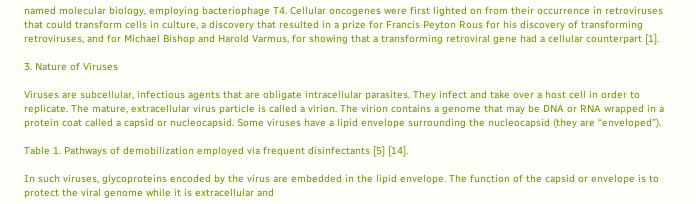named molecular biology, employing bacteriophage T4. Cellular oncogenes were first lighted on from their occurrence in retroviruses that could transform cells in culture, a discovery that resulted in a prize for Francis Peyton Rous for his discovery of transforming retroviruses, and for Michael Bishop and Harold Varmus, for showing that a transforming retroviral gene had a cellular counterpart [1].

3. Nature of Viruses

Viruses are subcellular, infectious agents that are obligate intracellular parasites. They infect and take over a host cell in order to replicate. The mature, extracellular virus particle is called a virion. The virion contains a genome that may be DNA or RNA wrapped in a protein coat called a capsid or nucleocapsid. Some viruses have a lipid envelope surrounding the nucleocapsid (they are “enveloped”).

Table 1. Pathways of demobilization employed via frequent disinfectants [5] [14].

In such viruses, glycoproteins encoded by the virus are embedded in the lipid envelope. The function of the capsid or envelope is to protect the viral genome while it is extracellular and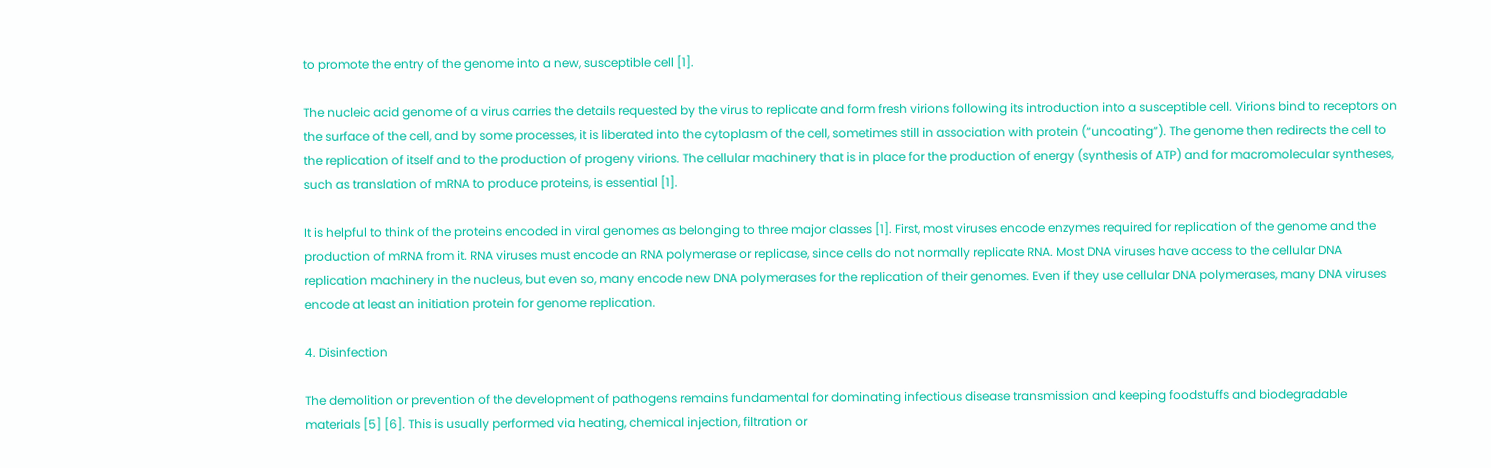to promote the entry of the genome into a new, susceptible cell [1].

The nucleic acid genome of a virus carries the details requested by the virus to replicate and form fresh virions following its introduction into a susceptible cell. Virions bind to receptors on the surface of the cell, and by some processes, it is liberated into the cytoplasm of the cell, sometimes still in association with protein (“uncoating”). The genome then redirects the cell to the replication of itself and to the production of progeny virions. The cellular machinery that is in place for the production of energy (synthesis of ATP) and for macromolecular syntheses, such as translation of mRNA to produce proteins, is essential [1].

It is helpful to think of the proteins encoded in viral genomes as belonging to three major classes [1]. First, most viruses encode enzymes required for replication of the genome and the production of mRNA from it. RNA viruses must encode an RNA polymerase or replicase, since cells do not normally replicate RNA. Most DNA viruses have access to the cellular DNA replication machinery in the nucleus, but even so, many encode new DNA polymerases for the replication of their genomes. Even if they use cellular DNA polymerases, many DNA viruses encode at least an initiation protein for genome replication.

4. Disinfection

The demolition or prevention of the development of pathogens remains fundamental for dominating infectious disease transmission and keeping foodstuffs and biodegradable materials [5] [6]. This is usually performed via heating, chemical injection, filtration or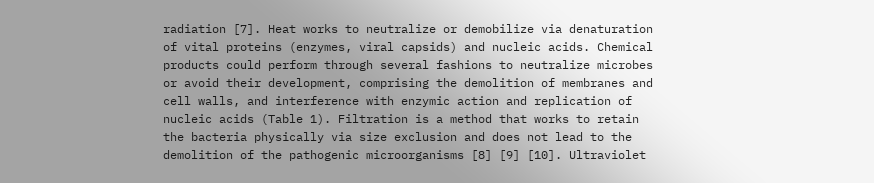radiation [7]. Heat works to neutralize or demobilize via denaturation of vital proteins (enzymes, viral capsids) and nucleic acids. Chemical products could perform through several fashions to neutralize microbes or avoid their development, comprising the demolition of membranes and cell walls, and interference with enzymic action and replication of nucleic acids (Table 1). Filtration is a method that works to retain the bacteria physically via size exclusion and does not lead to the demolition of the pathogenic microorganisms [8] [9] [10]. Ultraviolet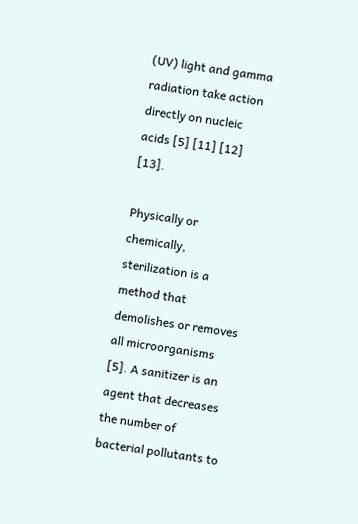(UV) light and gamma radiation take action directly on nucleic acids [5] [11] [12] [13].

Physically or chemically, sterilization is a method that demolishes or removes all microorganisms [5]. A sanitizer is an agent that decreases the number of bacterial pollutants to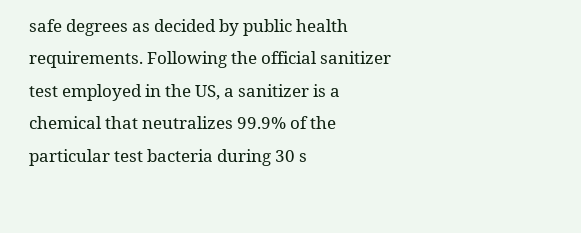safe degrees as decided by public health requirements. Following the official sanitizer test employed in the US, a sanitizer is a chemical that neutralizes 99.9% of the particular test bacteria during 30 s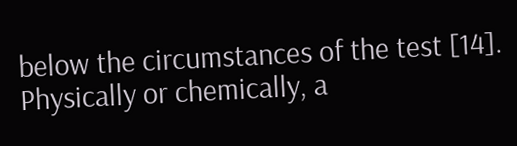below the circumstances of the test [14]. Physically or chemically, a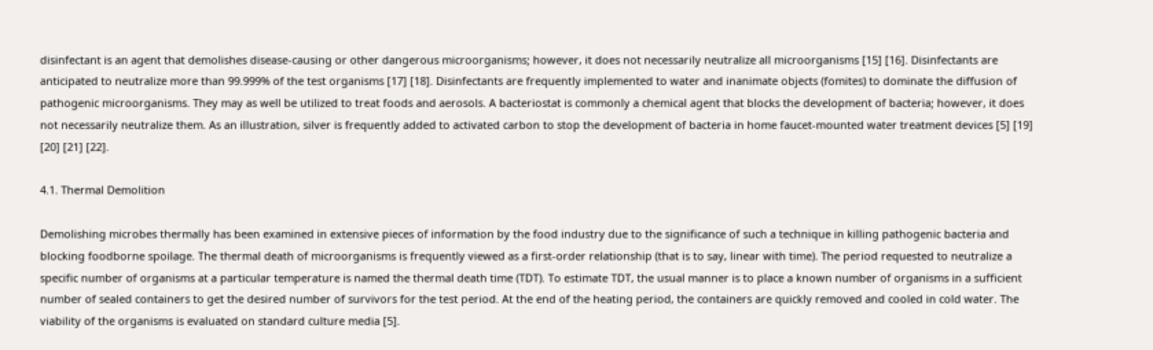disinfectant is an agent that demolishes disease-causing or other dangerous microorganisms; however, it does not necessarily neutralize all microorganisms [15] [16]. Disinfectants are anticipated to neutralize more than 99.999% of the test organisms [17] [18]. Disinfectants are frequently implemented to water and inanimate objects (fomites) to dominate the diffusion of pathogenic microorganisms. They may as well be utilized to treat foods and aerosols. A bacteriostat is commonly a chemical agent that blocks the development of bacteria; however, it does not necessarily neutralize them. As an illustration, silver is frequently added to activated carbon to stop the development of bacteria in home faucet-mounted water treatment devices [5] [19] [20] [21] [22].

4.1. Thermal Demolition

Demolishing microbes thermally has been examined in extensive pieces of information by the food industry due to the significance of such a technique in killing pathogenic bacteria and blocking foodborne spoilage. The thermal death of microorganisms is frequently viewed as a first-order relationship (that is to say, linear with time). The period requested to neutralize a specific number of organisms at a particular temperature is named the thermal death time (TDT). To estimate TDT, the usual manner is to place a known number of organisms in a sufficient number of sealed containers to get the desired number of survivors for the test period. At the end of the heating period, the containers are quickly removed and cooled in cold water. The viability of the organisms is evaluated on standard culture media [5].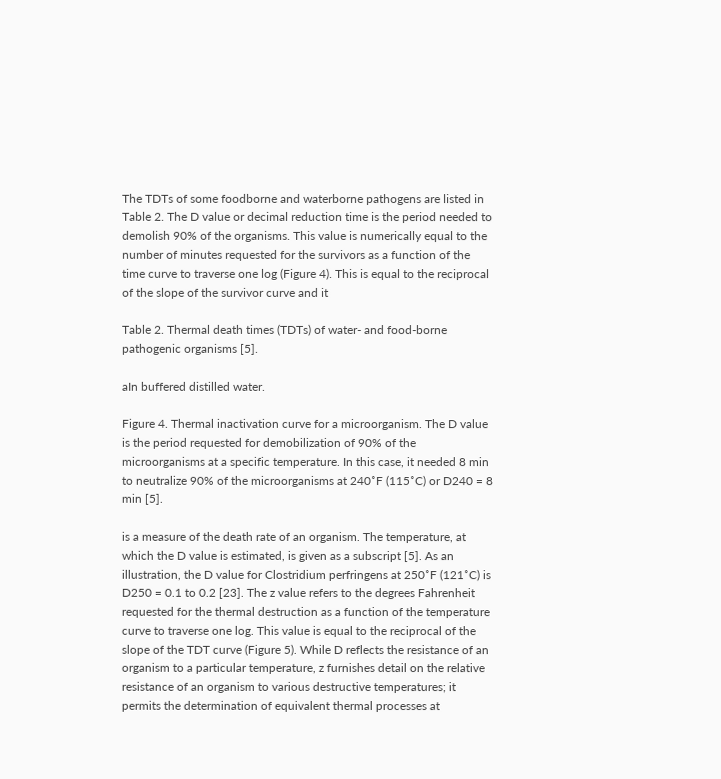The TDTs of some foodborne and waterborne pathogens are listed in Table 2. The D value or decimal reduction time is the period needed to demolish 90% of the organisms. This value is numerically equal to the number of minutes requested for the survivors as a function of the time curve to traverse one log (Figure 4). This is equal to the reciprocal of the slope of the survivor curve and it

Table 2. Thermal death times (TDTs) of water- and food-borne pathogenic organisms [5].

aIn buffered distilled water.

Figure 4. Thermal inactivation curve for a microorganism. The D value is the period requested for demobilization of 90% of the microorganisms at a specific temperature. In this case, it needed 8 min to neutralize 90% of the microorganisms at 240˚F (115˚C) or D240 = 8 min [5].

is a measure of the death rate of an organism. The temperature, at which the D value is estimated, is given as a subscript [5]. As an illustration, the D value for Clostridium perfringens at 250˚F (121˚C) is D250 = 0.1 to 0.2 [23]. The z value refers to the degrees Fahrenheit requested for the thermal destruction as a function of the temperature curve to traverse one log. This value is equal to the reciprocal of the slope of the TDT curve (Figure 5). While D reflects the resistance of an organism to a particular temperature, z furnishes detail on the relative resistance of an organism to various destructive temperatures; it permits the determination of equivalent thermal processes at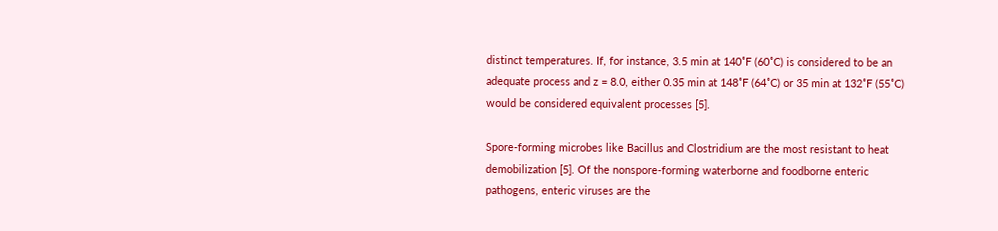distinct temperatures. If, for instance, 3.5 min at 140˚F (60˚C) is considered to be an adequate process and z = 8.0, either 0.35 min at 148˚F (64˚C) or 35 min at 132˚F (55˚C) would be considered equivalent processes [5].

Spore-forming microbes like Bacillus and Clostridium are the most resistant to heat demobilization [5]. Of the nonspore-forming waterborne and foodborne enteric pathogens, enteric viruses are the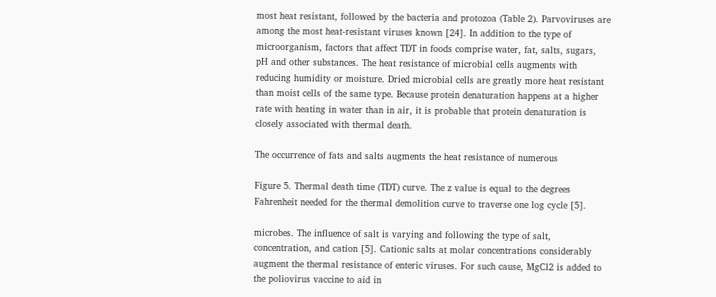most heat resistant, followed by the bacteria and protozoa (Table 2). Parvoviruses are among the most heat-resistant viruses known [24]. In addition to the type of microorganism, factors that affect TDT in foods comprise water, fat, salts, sugars, pH and other substances. The heat resistance of microbial cells augments with reducing humidity or moisture. Dried microbial cells are greatly more heat resistant than moist cells of the same type. Because protein denaturation happens at a higher rate with heating in water than in air, it is probable that protein denaturation is closely associated with thermal death.

The occurrence of fats and salts augments the heat resistance of numerous

Figure 5. Thermal death time (TDT) curve. The z value is equal to the degrees Fahrenheit needed for the thermal demolition curve to traverse one log cycle [5].

microbes. The influence of salt is varying and following the type of salt, concentration, and cation [5]. Cationic salts at molar concentrations considerably augment the thermal resistance of enteric viruses. For such cause, MgCl2 is added to the poliovirus vaccine to aid in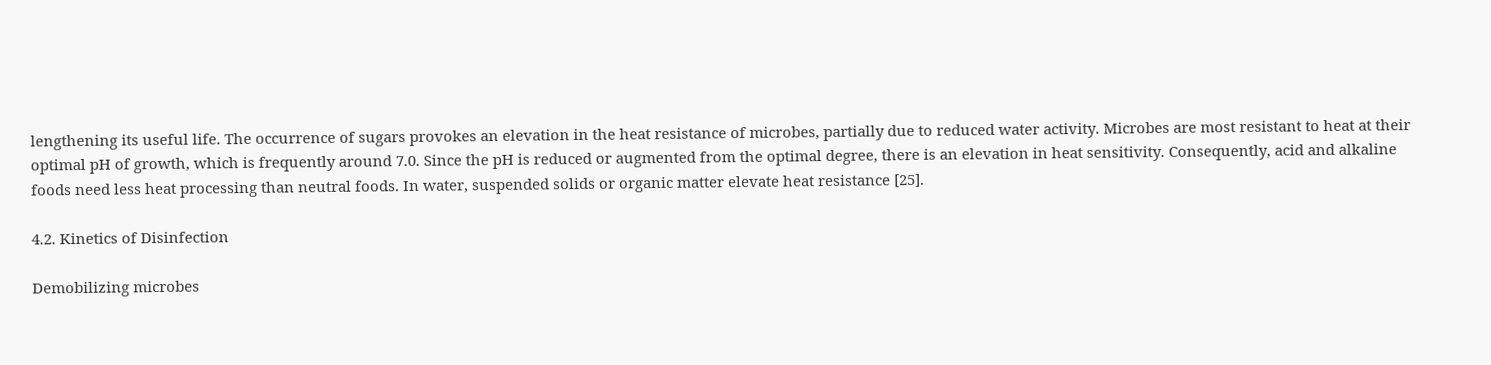lengthening its useful life. The occurrence of sugars provokes an elevation in the heat resistance of microbes, partially due to reduced water activity. Microbes are most resistant to heat at their optimal pH of growth, which is frequently around 7.0. Since the pH is reduced or augmented from the optimal degree, there is an elevation in heat sensitivity. Consequently, acid and alkaline foods need less heat processing than neutral foods. In water, suspended solids or organic matter elevate heat resistance [25].

4.2. Kinetics of Disinfection

Demobilizing microbes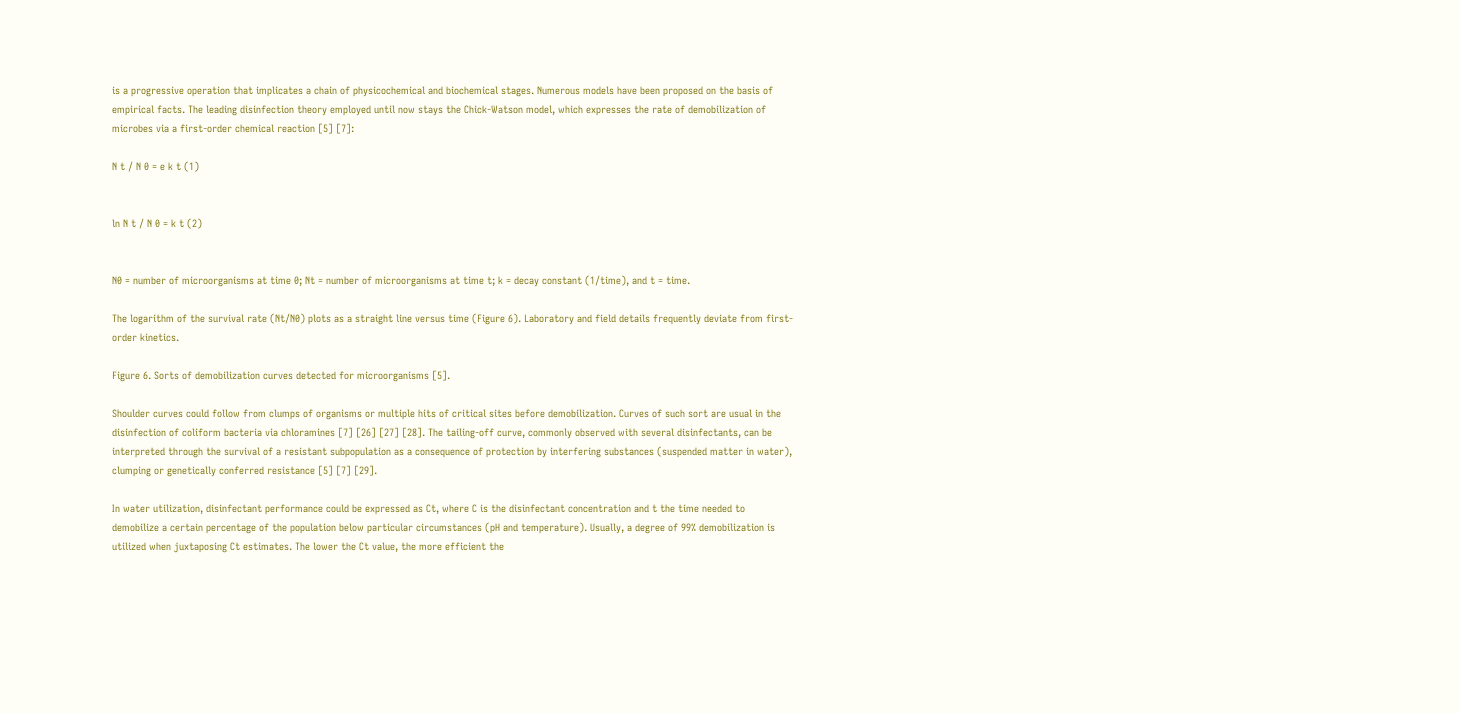is a progressive operation that implicates a chain of physicochemical and biochemical stages. Numerous models have been proposed on the basis of empirical facts. The leading disinfection theory employed until now stays the Chick-Watson model, which expresses the rate of demobilization of microbes via a first-order chemical reaction [5] [7]:

N t / N 0 = e k t (1)


ln N t / N 0 = k t (2)


N0 = number of microorganisms at time 0; Nt = number of microorganisms at time t; k = decay constant (1/time), and t = time.

The logarithm of the survival rate (Nt/N0) plots as a straight line versus time (Figure 6). Laboratory and field details frequently deviate from first-order kinetics.

Figure 6. Sorts of demobilization curves detected for microorganisms [5].

Shoulder curves could follow from clumps of organisms or multiple hits of critical sites before demobilization. Curves of such sort are usual in the disinfection of coliform bacteria via chloramines [7] [26] [27] [28]. The tailing-off curve, commonly observed with several disinfectants, can be interpreted through the survival of a resistant subpopulation as a consequence of protection by interfering substances (suspended matter in water), clumping or genetically conferred resistance [5] [7] [29].

In water utilization, disinfectant performance could be expressed as Ct, where C is the disinfectant concentration and t the time needed to demobilize a certain percentage of the population below particular circumstances (pH and temperature). Usually, a degree of 99% demobilization is utilized when juxtaposing Ct estimates. The lower the Ct value, the more efficient the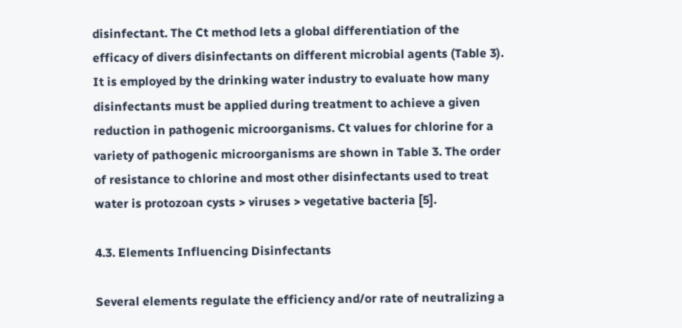disinfectant. The Ct method lets a global differentiation of the efficacy of divers disinfectants on different microbial agents (Table 3). It is employed by the drinking water industry to evaluate how many disinfectants must be applied during treatment to achieve a given reduction in pathogenic microorganisms. Ct values for chlorine for a variety of pathogenic microorganisms are shown in Table 3. The order of resistance to chlorine and most other disinfectants used to treat water is protozoan cysts > viruses > vegetative bacteria [5].

4.3. Elements Influencing Disinfectants

Several elements regulate the efficiency and/or rate of neutralizing a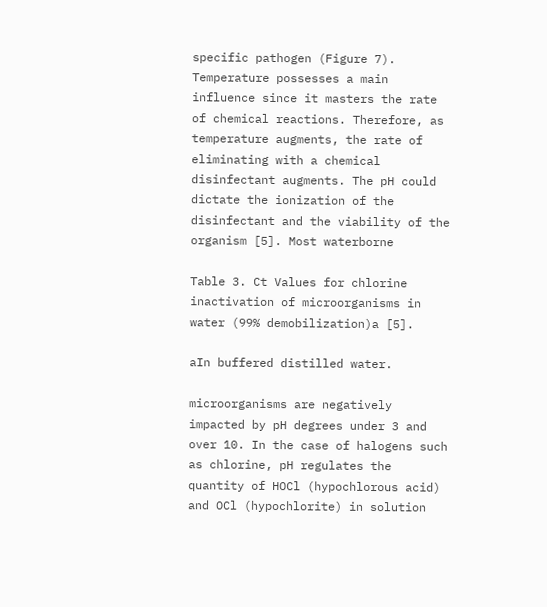specific pathogen (Figure 7). Temperature possesses a main influence since it masters the rate of chemical reactions. Therefore, as temperature augments, the rate of eliminating with a chemical disinfectant augments. The pH could dictate the ionization of the disinfectant and the viability of the organism [5]. Most waterborne

Table 3. Ct Values for chlorine inactivation of microorganisms in water (99% demobilization)a [5].

aIn buffered distilled water.

microorganisms are negatively impacted by pH degrees under 3 and over 10. In the case of halogens such as chlorine, pH regulates the quantity of HOCl (hypochlorous acid) and OCl (hypochlorite) in solution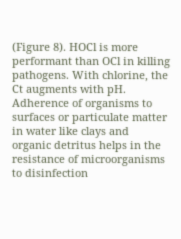(Figure 8). HOCl is more performant than OCl in killing pathogens. With chlorine, the Ct augments with pH. Adherence of organisms to surfaces or particulate matter in water like clays and organic detritus helps in the resistance of microorganisms to disinfection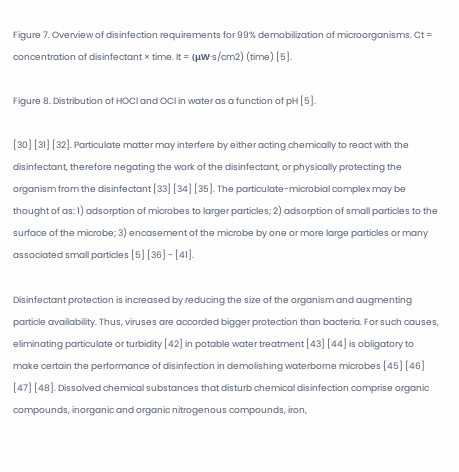Figure 7. Overview of disinfection requirements for 99% demobilization of microorganisms. Ct = concentration of disinfectant × time. It = (μW∙s/cm2) (time) [5].

Figure 8. Distribution of HOCl and OCl in water as a function of pH [5].

[30] [31] [32]. Particulate matter may interfere by either acting chemically to react with the disinfectant, therefore negating the work of the disinfectant, or physically protecting the organism from the disinfectant [33] [34] [35]. The particulate-microbial complex may be thought of as: 1) adsorption of microbes to larger particles; 2) adsorption of small particles to the surface of the microbe; 3) encasement of the microbe by one or more large particles or many associated small particles [5] [36] - [41].

Disinfectant protection is increased by reducing the size of the organism and augmenting particle availability. Thus, viruses are accorded bigger protection than bacteria. For such causes, eliminating particulate or turbidity [42] in potable water treatment [43] [44] is obligatory to make certain the performance of disinfection in demolishing waterborne microbes [45] [46] [47] [48]. Dissolved chemical substances that disturb chemical disinfection comprise organic compounds, inorganic and organic nitrogenous compounds, iron,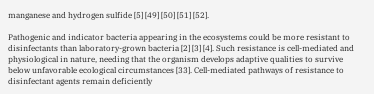manganese and hydrogen sulfide [5] [49] [50] [51] [52].

Pathogenic and indicator bacteria appearing in the ecosystems could be more resistant to disinfectants than laboratory-grown bacteria [2] [3] [4]. Such resistance is cell-mediated and physiological in nature, needing that the organism develops adaptive qualities to survive below unfavorable ecological circumstances [33]. Cell-mediated pathways of resistance to disinfectant agents remain deficiently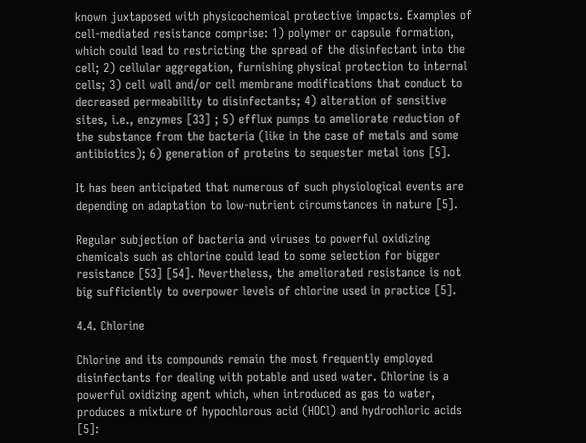known juxtaposed with physicochemical protective impacts. Examples of cell-mediated resistance comprise: 1) polymer or capsule formation, which could lead to restricting the spread of the disinfectant into the cell; 2) cellular aggregation, furnishing physical protection to internal cells; 3) cell wall and/or cell membrane modifications that conduct to decreased permeability to disinfectants; 4) alteration of sensitive sites, i.e., enzymes [33] ; 5) efflux pumps to ameliorate reduction of the substance from the bacteria (like in the case of metals and some antibiotics); 6) generation of proteins to sequester metal ions [5].

It has been anticipated that numerous of such physiological events are depending on adaptation to low-nutrient circumstances in nature [5].

Regular subjection of bacteria and viruses to powerful oxidizing chemicals such as chlorine could lead to some selection for bigger resistance [53] [54]. Nevertheless, the ameliorated resistance is not big sufficiently to overpower levels of chlorine used in practice [5].

4.4. Chlorine

Chlorine and its compounds remain the most frequently employed disinfectants for dealing with potable and used water. Chlorine is a powerful oxidizing agent which, when introduced as gas to water, produces a mixture of hypochlorous acid (HOCl) and hydrochloric acids [5]: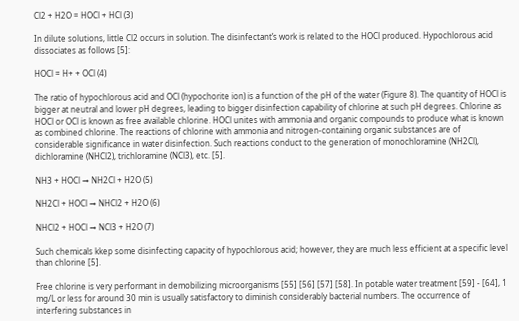Cl2 + H2O = HOCl + HCl (3)

In dilute solutions, little Cl2 occurs in solution. The disinfectant’s work is related to the HOCl produced. Hypochlorous acid dissociates as follows [5]:

HOCl = H+ + OCl (4)

The ratio of hypochlorous acid and OCl (hypochorite ion) is a function of the pH of the water (Figure 8). The quantity of HOCl is bigger at neutral and lower pH degrees, leading to bigger disinfection capability of chlorine at such pH degrees. Chlorine as HOCl or OCl is known as free available chlorine. HOCl unites with ammonia and organic compounds to produce what is known as combined chlorine. The reactions of chlorine with ammonia and nitrogen-containing organic substances are of considerable significance in water disinfection. Such reactions conduct to the generation of monochloramine (NH2Cl), dichloramine (NHCl2), trichloramine (NCl3), etc. [5].

NH3 + HOCl → NH2Cl + H2O (5)

NH2Cl + HOCl → NHCl2 + H2O (6)

NHCl2 + HOCl → NCl3 + H2O (7)

Such chemicals kkep some disinfecting capacity of hypochlorous acid; however, they are much less efficient at a specific level than chlorine [5].

Free chlorine is very performant in demobilizing microorganisms [55] [56] [57] [58]. In potable water treatment [59] - [64], 1 mg/L or less for around 30 min is usually satisfactory to diminish considerably bacterial numbers. The occurrence of interfering substances in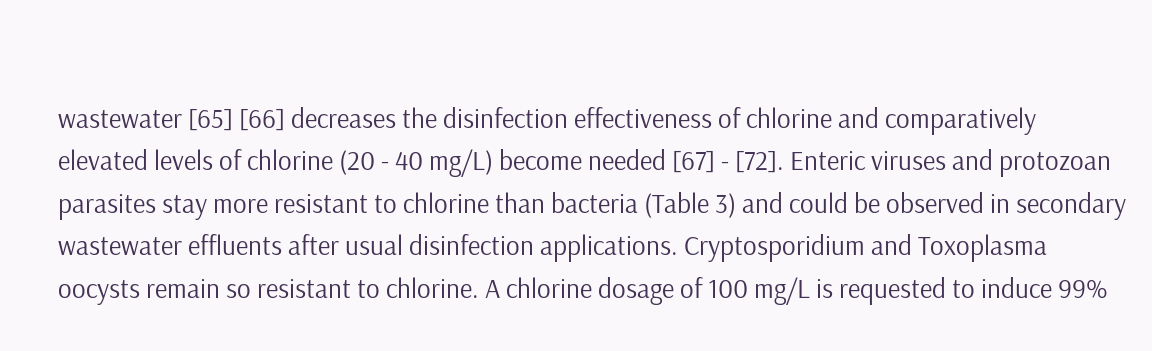wastewater [65] [66] decreases the disinfection effectiveness of chlorine and comparatively elevated levels of chlorine (20 - 40 mg/L) become needed [67] - [72]. Enteric viruses and protozoan parasites stay more resistant to chlorine than bacteria (Table 3) and could be observed in secondary wastewater effluents after usual disinfection applications. Cryptosporidium and Toxoplasma oocysts remain so resistant to chlorine. A chlorine dosage of 100 mg/L is requested to induce 99%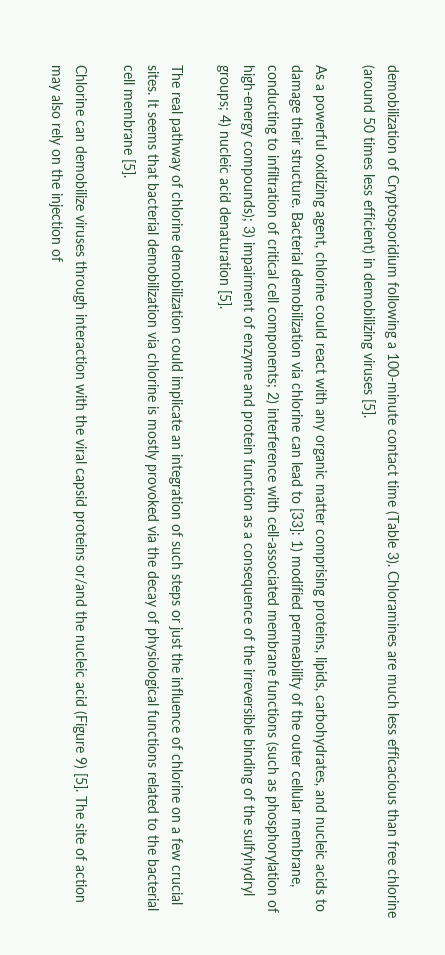demobilization of Cryptosporidium following a 100-minute contact time (Table 3). Chloramines are much less efficacious than free chlorine (around 50 times less efficient) in demobilizing viruses [5].

As a powerful oxidizing agent, chlorine could react with any organic matter comprising proteins, lipids, carbohydrates, and nucleic acids to damage their structure. Bacterial demobilization via chlorine can lead to [33]: 1) modified permeability of the outer cellular membrane, conducting to infiltration of critical cell components; 2) interference with cell-associated membrane functions (such as phosphorylation of high-energy compounds); 3) impairment of enzyme and protein function as a consequence of the irreversible binding of the sulfyhydryl groups; 4) nucleic acid denaturation [5].

The real pathway of chlorine demobilization could implicate an integration of such steps or just the influence of chlorine on a few crucial sites. It seems that bacterial demobilization via chlorine is mostly provoked via the decay of physiological functions related to the bacterial cell membrane [5].

Chlorine can demobilize viruses through interaction with the viral capsid proteins or/and the nucleic acid (Figure 9) [5]. The site of action may also rely on the injection of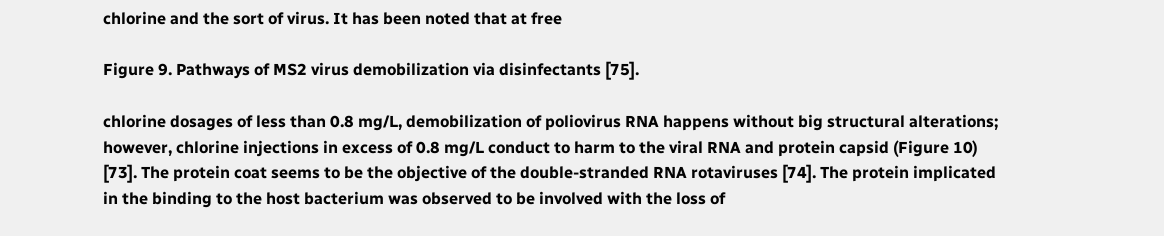chlorine and the sort of virus. It has been noted that at free

Figure 9. Pathways of MS2 virus demobilization via disinfectants [75].

chlorine dosages of less than 0.8 mg/L, demobilization of poliovirus RNA happens without big structural alterations; however, chlorine injections in excess of 0.8 mg/L conduct to harm to the viral RNA and protein capsid (Figure 10) [73]. The protein coat seems to be the objective of the double-stranded RNA rotaviruses [74]. The protein implicated in the binding to the host bacterium was observed to be involved with the loss of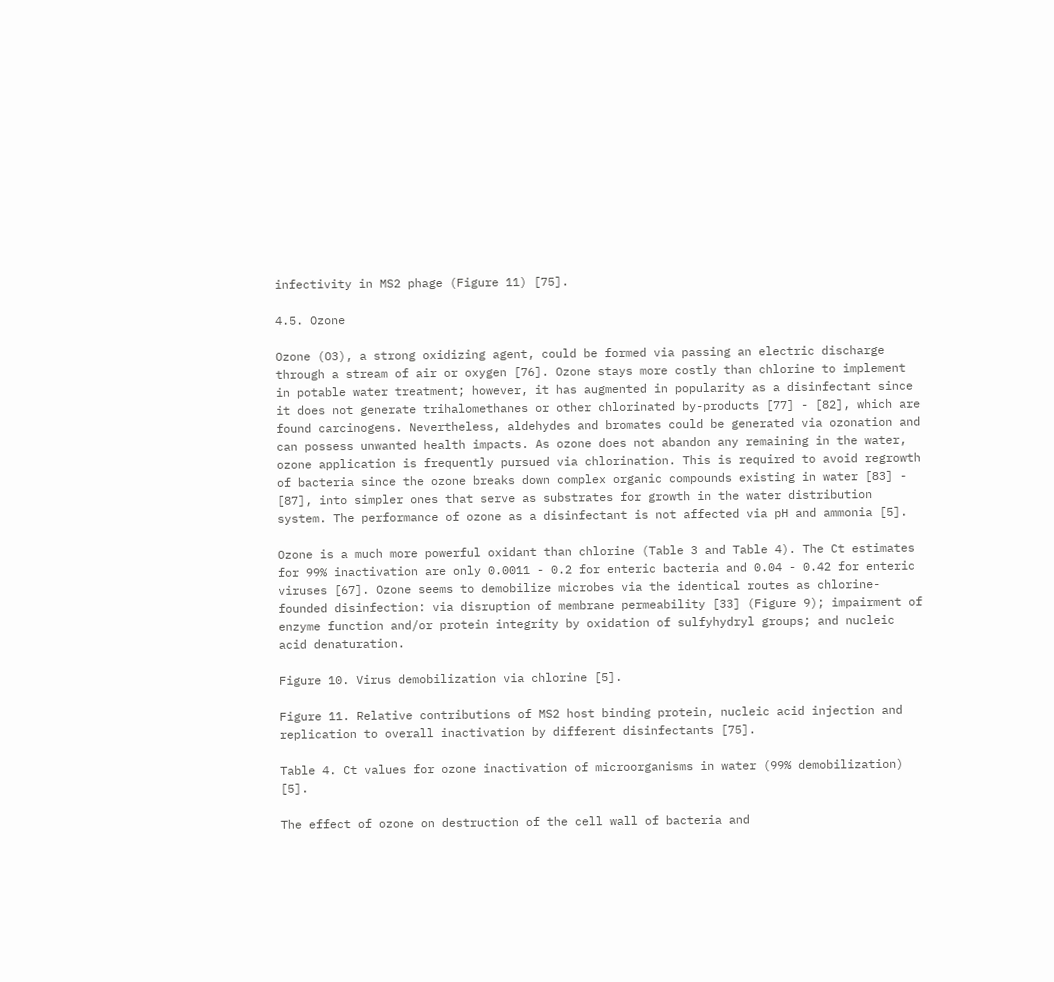infectivity in MS2 phage (Figure 11) [75].

4.5. Ozone

Ozone (O3), a strong oxidizing agent, could be formed via passing an electric discharge through a stream of air or oxygen [76]. Ozone stays more costly than chlorine to implement in potable water treatment; however, it has augmented in popularity as a disinfectant since it does not generate trihalomethanes or other chlorinated by-products [77] - [82], which are found carcinogens. Nevertheless, aldehydes and bromates could be generated via ozonation and can possess unwanted health impacts. As ozone does not abandon any remaining in the water, ozone application is frequently pursued via chlorination. This is required to avoid regrowth of bacteria since the ozone breaks down complex organic compounds existing in water [83] - [87], into simpler ones that serve as substrates for growth in the water distribution system. The performance of ozone as a disinfectant is not affected via pH and ammonia [5].

Ozone is a much more powerful oxidant than chlorine (Table 3 and Table 4). The Ct estimates for 99% inactivation are only 0.0011 - 0.2 for enteric bacteria and 0.04 - 0.42 for enteric viruses [67]. Ozone seems to demobilize microbes via the identical routes as chlorine-founded disinfection: via disruption of membrane permeability [33] (Figure 9); impairment of enzyme function and/or protein integrity by oxidation of sulfyhydryl groups; and nucleic acid denaturation.

Figure 10. Virus demobilization via chlorine [5].

Figure 11. Relative contributions of MS2 host binding protein, nucleic acid injection and replication to overall inactivation by different disinfectants [75].

Table 4. Ct values for ozone inactivation of microorganisms in water (99% demobilization) [5].

The effect of ozone on destruction of the cell wall of bacteria and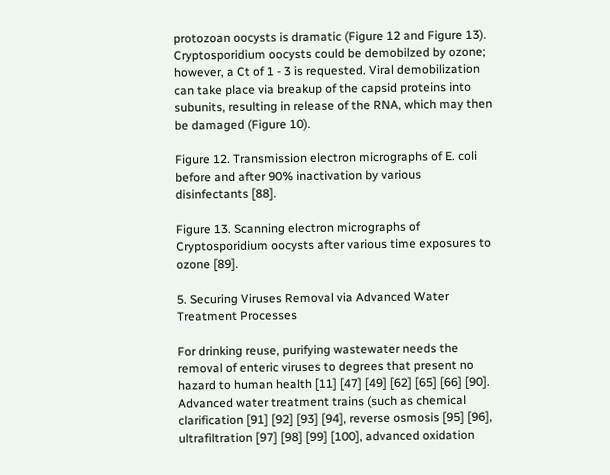protozoan oocysts is dramatic (Figure 12 and Figure 13). Cryptosporidium oocysts could be demobilzed by ozone; however, a Ct of 1 - 3 is requested. Viral demobilization can take place via breakup of the capsid proteins into subunits, resulting in release of the RNA, which may then be damaged (Figure 10).

Figure 12. Transmission electron micrographs of E. coli before and after 90% inactivation by various disinfectants [88].

Figure 13. Scanning electron micrographs of Cryptosporidium oocysts after various time exposures to ozone [89].

5. Securing Viruses Removal via Advanced Water Treatment Processes

For drinking reuse, purifying wastewater needs the removal of enteric viruses to degrees that present no hazard to human health [11] [47] [49] [62] [65] [66] [90]. Advanced water treatment trains (such as chemical clarification [91] [92] [93] [94], reverse osmosis [95] [96], ultrafiltration [97] [98] [99] [100], advanced oxidation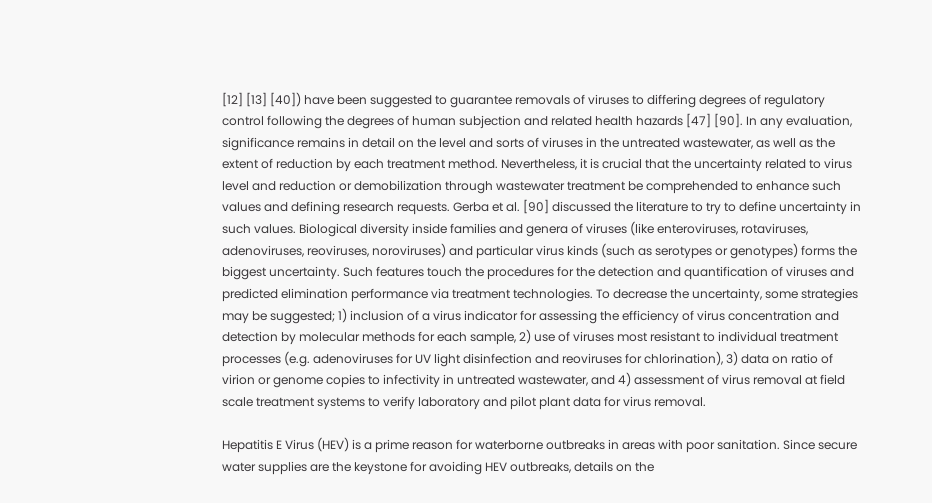[12] [13] [40]) have been suggested to guarantee removals of viruses to differing degrees of regulatory control following the degrees of human subjection and related health hazards [47] [90]. In any evaluation, significance remains in detail on the level and sorts of viruses in the untreated wastewater, as well as the extent of reduction by each treatment method. Nevertheless, it is crucial that the uncertainty related to virus level and reduction or demobilization through wastewater treatment be comprehended to enhance such values and defining research requests. Gerba et al. [90] discussed the literature to try to define uncertainty in such values. Biological diversity inside families and genera of viruses (like enteroviruses, rotaviruses, adenoviruses, reoviruses, noroviruses) and particular virus kinds (such as serotypes or genotypes) forms the biggest uncertainty. Such features touch the procedures for the detection and quantification of viruses and predicted elimination performance via treatment technologies. To decrease the uncertainty, some strategies may be suggested; 1) inclusion of a virus indicator for assessing the efficiency of virus concentration and detection by molecular methods for each sample, 2) use of viruses most resistant to individual treatment processes (e.g. adenoviruses for UV light disinfection and reoviruses for chlorination), 3) data on ratio of virion or genome copies to infectivity in untreated wastewater, and 4) assessment of virus removal at field scale treatment systems to verify laboratory and pilot plant data for virus removal.

Hepatitis E Virus (HEV) is a prime reason for waterborne outbreaks in areas with poor sanitation. Since secure water supplies are the keystone for avoiding HEV outbreaks, details on the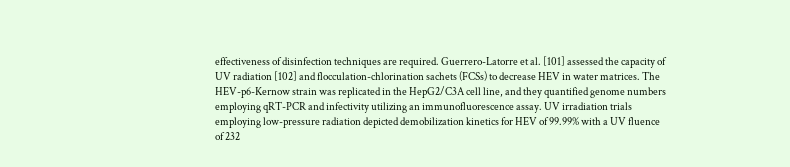effectiveness of disinfection techniques are required. Guerrero-Latorre et al. [101] assessed the capacity of UV radiation [102] and flocculation-chlorination sachets (FCSs) to decrease HEV in water matrices. The HEV-p6-Kernow strain was replicated in the HepG2/C3A cell line, and they quantified genome numbers employing qRT-PCR and infectivity utilizing an immunofluorescence assay. UV irradiation trials employing low-pressure radiation depicted demobilization kinetics for HEV of 99.99% with a UV fluence of 232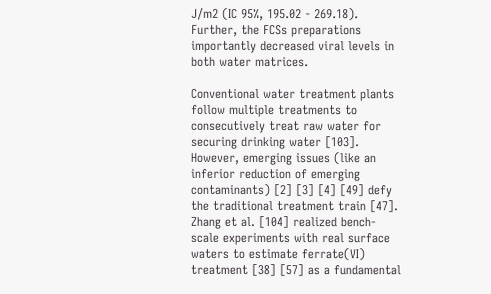J/m2 (IC 95%, 195.02 - 269.18). Further, the FCSs preparations importantly decreased viral levels in both water matrices.

Conventional water treatment plants follow multiple treatments to consecutively treat raw water for securing drinking water [103]. However, emerging issues (like an inferior reduction of emerging contaminants) [2] [3] [4] [49] defy the traditional treatment train [47]. Zhang et al. [104] realized bench-scale experiments with real surface waters to estimate ferrate(VI) treatment [38] [57] as a fundamental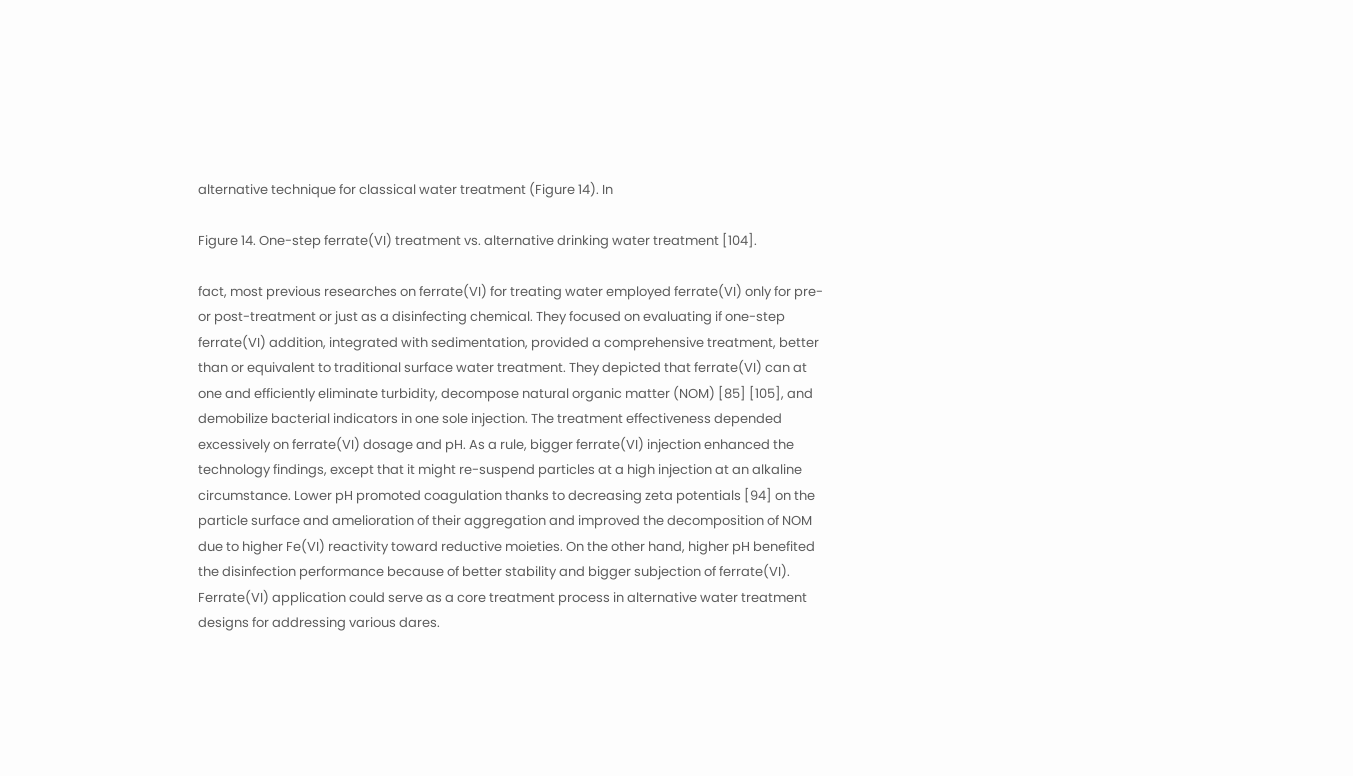alternative technique for classical water treatment (Figure 14). In

Figure 14. One-step ferrate(VI) treatment vs. alternative drinking water treatment [104].

fact, most previous researches on ferrate(VI) for treating water employed ferrate(VI) only for pre- or post-treatment or just as a disinfecting chemical. They focused on evaluating if one-step ferrate(VI) addition, integrated with sedimentation, provided a comprehensive treatment, better than or equivalent to traditional surface water treatment. They depicted that ferrate(VI) can at one and efficiently eliminate turbidity, decompose natural organic matter (NOM) [85] [105], and demobilize bacterial indicators in one sole injection. The treatment effectiveness depended excessively on ferrate(VI) dosage and pH. As a rule, bigger ferrate(VI) injection enhanced the technology findings, except that it might re-suspend particles at a high injection at an alkaline circumstance. Lower pH promoted coagulation thanks to decreasing zeta potentials [94] on the particle surface and amelioration of their aggregation and improved the decomposition of NOM due to higher Fe(VI) reactivity toward reductive moieties. On the other hand, higher pH benefited the disinfection performance because of better stability and bigger subjection of ferrate(VI). Ferrate(VI) application could serve as a core treatment process in alternative water treatment designs for addressing various dares.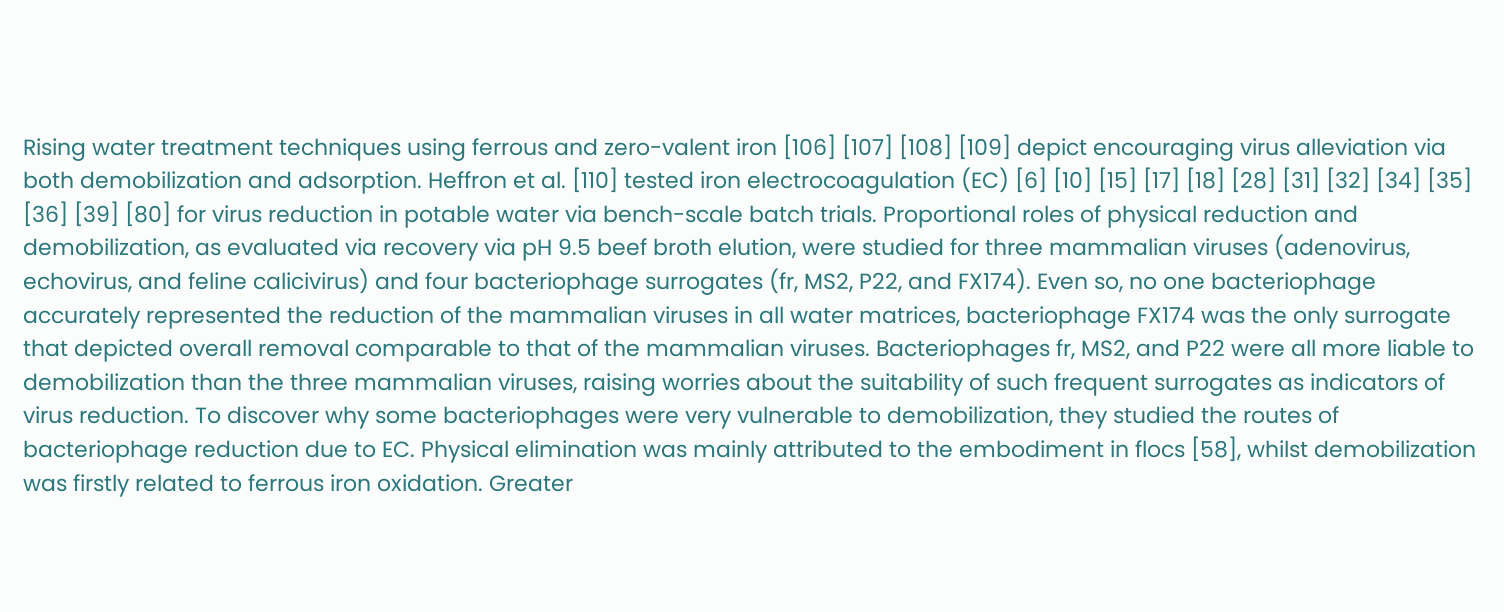Rising water treatment techniques using ferrous and zero-valent iron [106] [107] [108] [109] depict encouraging virus alleviation via both demobilization and adsorption. Heffron et al. [110] tested iron electrocoagulation (EC) [6] [10] [15] [17] [18] [28] [31] [32] [34] [35] [36] [39] [80] for virus reduction in potable water via bench-scale batch trials. Proportional roles of physical reduction and demobilization, as evaluated via recovery via pH 9.5 beef broth elution, were studied for three mammalian viruses (adenovirus, echovirus, and feline calicivirus) and four bacteriophage surrogates (fr, MS2, P22, and FX174). Even so, no one bacteriophage accurately represented the reduction of the mammalian viruses in all water matrices, bacteriophage FX174 was the only surrogate that depicted overall removal comparable to that of the mammalian viruses. Bacteriophages fr, MS2, and P22 were all more liable to demobilization than the three mammalian viruses, raising worries about the suitability of such frequent surrogates as indicators of virus reduction. To discover why some bacteriophages were very vulnerable to demobilization, they studied the routes of bacteriophage reduction due to EC. Physical elimination was mainly attributed to the embodiment in flocs [58], whilst demobilization was firstly related to ferrous iron oxidation. Greater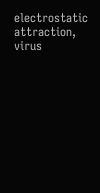electrostatic attraction, virus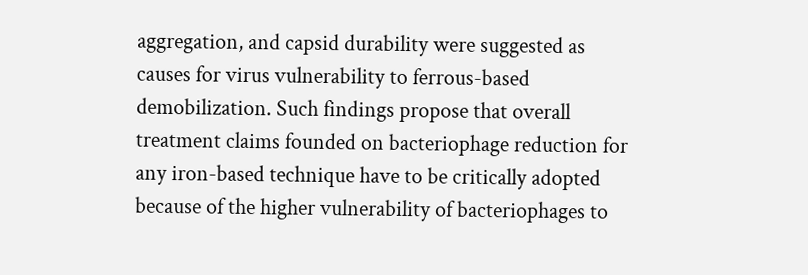aggregation, and capsid durability were suggested as causes for virus vulnerability to ferrous-based demobilization. Such findings propose that overall treatment claims founded on bacteriophage reduction for any iron-based technique have to be critically adopted because of the higher vulnerability of bacteriophages to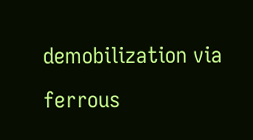demobilization via ferrous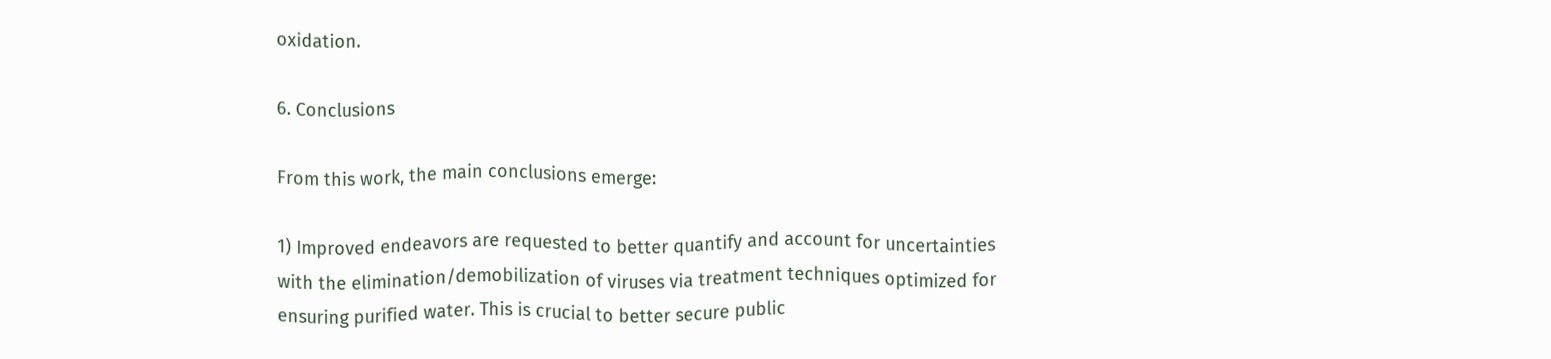oxidation.

6. Conclusions

From this work, the main conclusions emerge:

1) Improved endeavors are requested to better quantify and account for uncertainties with the elimination/demobilization of viruses via treatment techniques optimized for ensuring purified water. This is crucial to better secure public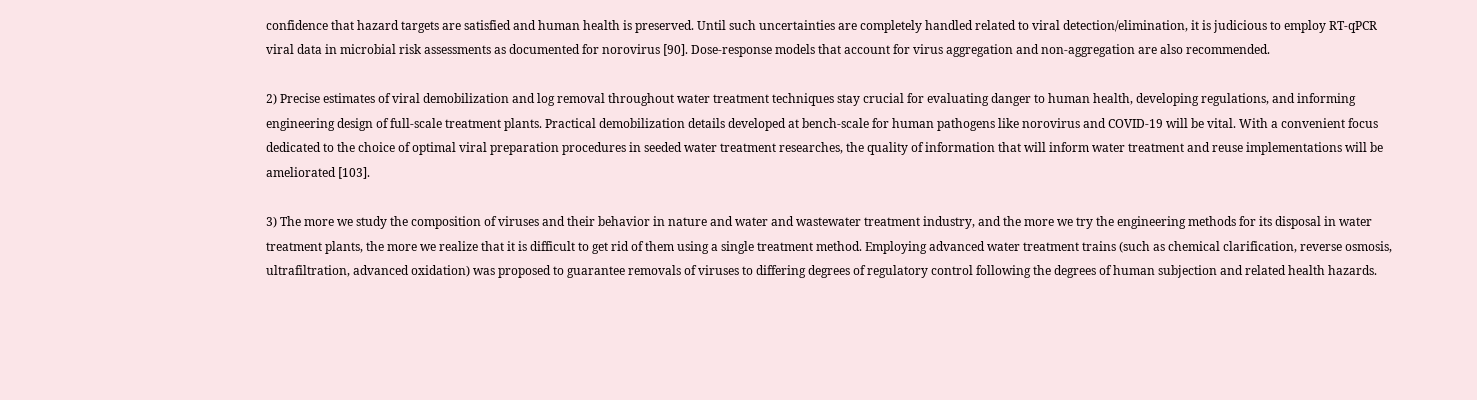confidence that hazard targets are satisfied and human health is preserved. Until such uncertainties are completely handled related to viral detection/elimination, it is judicious to employ RT-qPCR viral data in microbial risk assessments as documented for norovirus [90]. Dose-response models that account for virus aggregation and non-aggregation are also recommended.

2) Precise estimates of viral demobilization and log removal throughout water treatment techniques stay crucial for evaluating danger to human health, developing regulations, and informing engineering design of full-scale treatment plants. Practical demobilization details developed at bench-scale for human pathogens like norovirus and COVID-19 will be vital. With a convenient focus dedicated to the choice of optimal viral preparation procedures in seeded water treatment researches, the quality of information that will inform water treatment and reuse implementations will be ameliorated [103].

3) The more we study the composition of viruses and their behavior in nature and water and wastewater treatment industry, and the more we try the engineering methods for its disposal in water treatment plants, the more we realize that it is difficult to get rid of them using a single treatment method. Employing advanced water treatment trains (such as chemical clarification, reverse osmosis, ultrafiltration, advanced oxidation) was proposed to guarantee removals of viruses to differing degrees of regulatory control following the degrees of human subjection and related health hazards.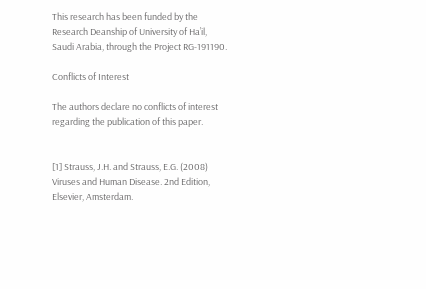This research has been funded by the Research Deanship of University of Ha’il, Saudi Arabia, through the Project RG-191190.

Conflicts of Interest

The authors declare no conflicts of interest regarding the publication of this paper.


[1] Strauss, J.H. and Strauss, E.G. (2008) Viruses and Human Disease. 2nd Edition, Elsevier, Amsterdam.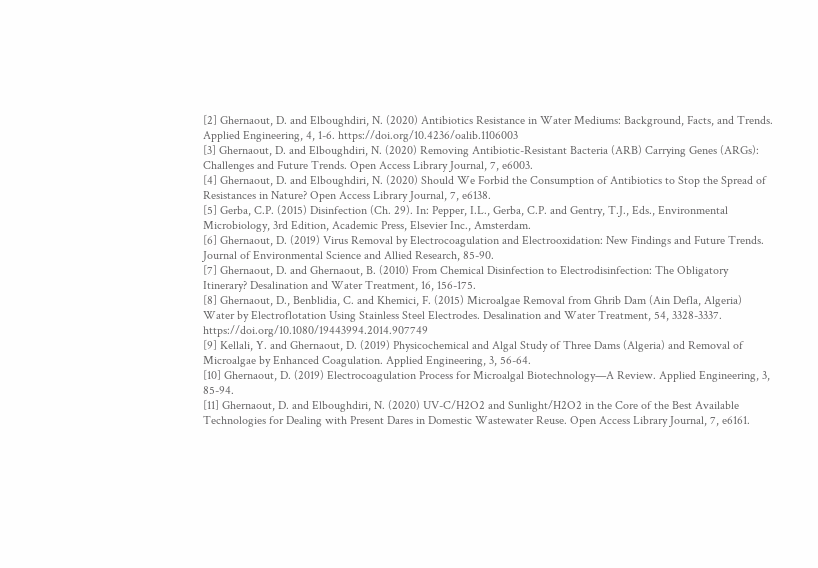[2] Ghernaout, D. and Elboughdiri, N. (2020) Antibiotics Resistance in Water Mediums: Background, Facts, and Trends. Applied Engineering, 4, 1-6. https://doi.org/10.4236/oalib.1106003
[3] Ghernaout, D. and Elboughdiri, N. (2020) Removing Antibiotic-Resistant Bacteria (ARB) Carrying Genes (ARGs): Challenges and Future Trends. Open Access Library Journal, 7, e6003.
[4] Ghernaout, D. and Elboughdiri, N. (2020) Should We Forbid the Consumption of Antibiotics to Stop the Spread of Resistances in Nature? Open Access Library Journal, 7, e6138.
[5] Gerba, C.P. (2015) Disinfection (Ch. 29). In: Pepper, I.L., Gerba, C.P. and Gentry, T.J., Eds., Environmental Microbiology, 3rd Edition, Academic Press, Elsevier Inc., Amsterdam.
[6] Ghernaout, D. (2019) Virus Removal by Electrocoagulation and Electrooxidation: New Findings and Future Trends. Journal of Environmental Science and Allied Research, 85-90.
[7] Ghernaout, D. and Ghernaout, B. (2010) From Chemical Disinfection to Electrodisinfection: The Obligatory Itinerary? Desalination and Water Treatment, 16, 156-175.
[8] Ghernaout, D., Benblidia, C. and Khemici, F. (2015) Microalgae Removal from Ghrib Dam (Ain Defla, Algeria) Water by Electroflotation Using Stainless Steel Electrodes. Desalination and Water Treatment, 54, 3328-3337. https://doi.org/10.1080/19443994.2014.907749
[9] Kellali, Y. and Ghernaout, D. (2019) Physicochemical and Algal Study of Three Dams (Algeria) and Removal of Microalgae by Enhanced Coagulation. Applied Engineering, 3, 56-64.
[10] Ghernaout, D. (2019) Electrocoagulation Process for Microalgal Biotechnology—A Review. Applied Engineering, 3, 85-94.
[11] Ghernaout, D. and Elboughdiri, N. (2020) UV-C/H2O2 and Sunlight/H2O2 in the Core of the Best Available Technologies for Dealing with Present Dares in Domestic Wastewater Reuse. Open Access Library Journal, 7, e6161.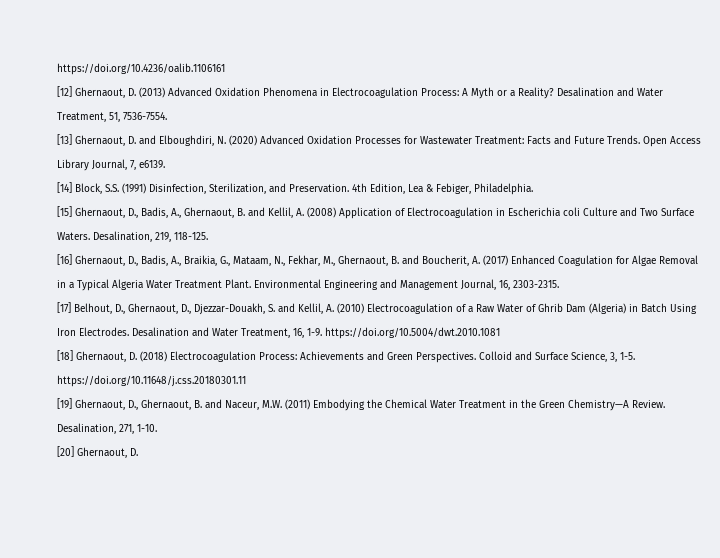https://doi.org/10.4236/oalib.1106161
[12] Ghernaout, D. (2013) Advanced Oxidation Phenomena in Electrocoagulation Process: A Myth or a Reality? Desalination and Water Treatment, 51, 7536-7554.
[13] Ghernaout, D. and Elboughdiri, N. (2020) Advanced Oxidation Processes for Wastewater Treatment: Facts and Future Trends. Open Access Library Journal, 7, e6139.
[14] Block, S.S. (1991) Disinfection, Sterilization, and Preservation. 4th Edition, Lea & Febiger, Philadelphia.
[15] Ghernaout, D., Badis, A., Ghernaout, B. and Kellil, A. (2008) Application of Electrocoagulation in Escherichia coli Culture and Two Surface Waters. Desalination, 219, 118-125.
[16] Ghernaout, D., Badis, A., Braikia, G., Mataam, N., Fekhar, M., Ghernaout, B. and Boucherit, A. (2017) Enhanced Coagulation for Algae Removal in a Typical Algeria Water Treatment Plant. Environmental Engineering and Management Journal, 16, 2303-2315.
[17] Belhout, D., Ghernaout, D., Djezzar-Douakh, S. and Kellil, A. (2010) Electrocoagulation of a Raw Water of Ghrib Dam (Algeria) in Batch Using Iron Electrodes. Desalination and Water Treatment, 16, 1-9. https://doi.org/10.5004/dwt.2010.1081
[18] Ghernaout, D. (2018) Electrocoagulation Process: Achievements and Green Perspectives. Colloid and Surface Science, 3, 1-5. https://doi.org/10.11648/j.css.20180301.11
[19] Ghernaout, D., Ghernaout, B. and Naceur, M.W. (2011) Embodying the Chemical Water Treatment in the Green Chemistry—A Review. Desalination, 271, 1-10.
[20] Ghernaout, D.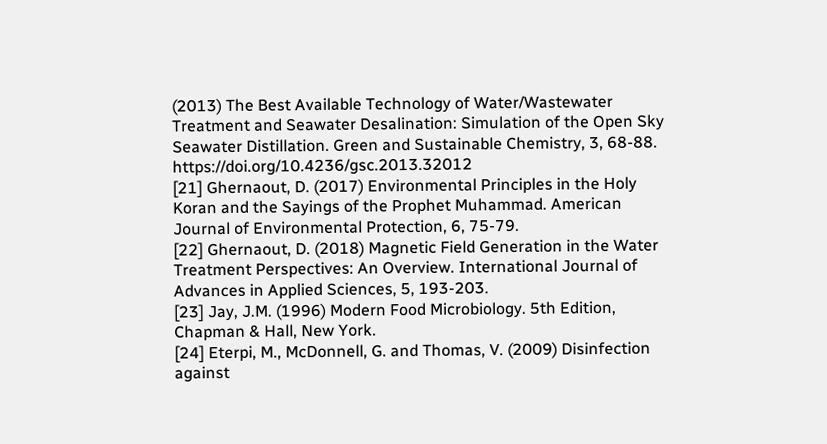(2013) The Best Available Technology of Water/Wastewater Treatment and Seawater Desalination: Simulation of the Open Sky Seawater Distillation. Green and Sustainable Chemistry, 3, 68-88. https://doi.org/10.4236/gsc.2013.32012
[21] Ghernaout, D. (2017) Environmental Principles in the Holy Koran and the Sayings of the Prophet Muhammad. American Journal of Environmental Protection, 6, 75-79.
[22] Ghernaout, D. (2018) Magnetic Field Generation in the Water Treatment Perspectives: An Overview. International Journal of Advances in Applied Sciences, 5, 193-203.
[23] Jay, J.M. (1996) Modern Food Microbiology. 5th Edition, Chapman & Hall, New York.
[24] Eterpi, M., McDonnell, G. and Thomas, V. (2009) Disinfection against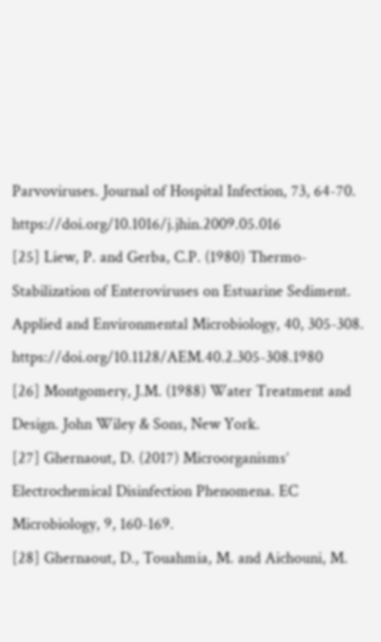Parvoviruses. Journal of Hospital Infection, 73, 64-70. https://doi.org/10.1016/j.jhin.2009.05.016
[25] Liew, P. and Gerba, C.P. (1980) Thermo-Stabilization of Enteroviruses on Estuarine Sediment. Applied and Environmental Microbiology, 40, 305-308. https://doi.org/10.1128/AEM.40.2.305-308.1980
[26] Montgomery, J.M. (1988) Water Treatment and Design. John Wiley & Sons, New York.
[27] Ghernaout, D. (2017) Microorganisms’ Electrochemical Disinfection Phenomena. EC Microbiology, 9, 160-169.
[28] Ghernaout, D., Touahmia, M. and Aichouni, M.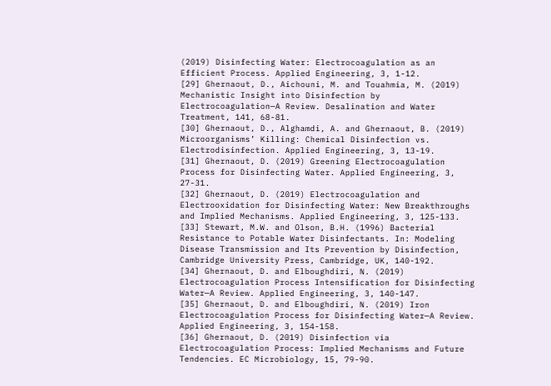(2019) Disinfecting Water: Electrocoagulation as an Efficient Process. Applied Engineering, 3, 1-12.
[29] Ghernaout, D., Aichouni, M. and Touahmia, M. (2019) Mechanistic Insight into Disinfection by Electrocoagulation—A Review. Desalination and Water Treatment, 141, 68-81.
[30] Ghernaout, D., Alghamdi, A. and Ghernaout, B. (2019) Microorganisms’ Killing: Chemical Disinfection vs. Electrodisinfection. Applied Engineering, 3, 13-19.
[31] Ghernaout, D. (2019) Greening Electrocoagulation Process for Disinfecting Water. Applied Engineering, 3, 27-31.
[32] Ghernaout, D. (2019) Electrocoagulation and Electrooxidation for Disinfecting Water: New Breakthroughs and Implied Mechanisms. Applied Engineering, 3, 125-133.
[33] Stewart, M.W. and Olson, B.H. (1996) Bacterial Resistance to Potable Water Disinfectants. In: Modeling Disease Transmission and Its Prevention by Disinfection, Cambridge University Press, Cambridge, UK, 140-192.
[34] Ghernaout, D. and Elboughdiri, N. (2019) Electrocoagulation Process Intensification for Disinfecting Water—A Review. Applied Engineering, 3, 140-147.
[35] Ghernaout, D. and Elboughdiri, N. (2019) Iron Electrocoagulation Process for Disinfecting Water—A Review. Applied Engineering, 3, 154-158.
[36] Ghernaout, D. (2019) Disinfection via Electrocoagulation Process: Implied Mechanisms and Future Tendencies. EC Microbiology, 15, 79-90.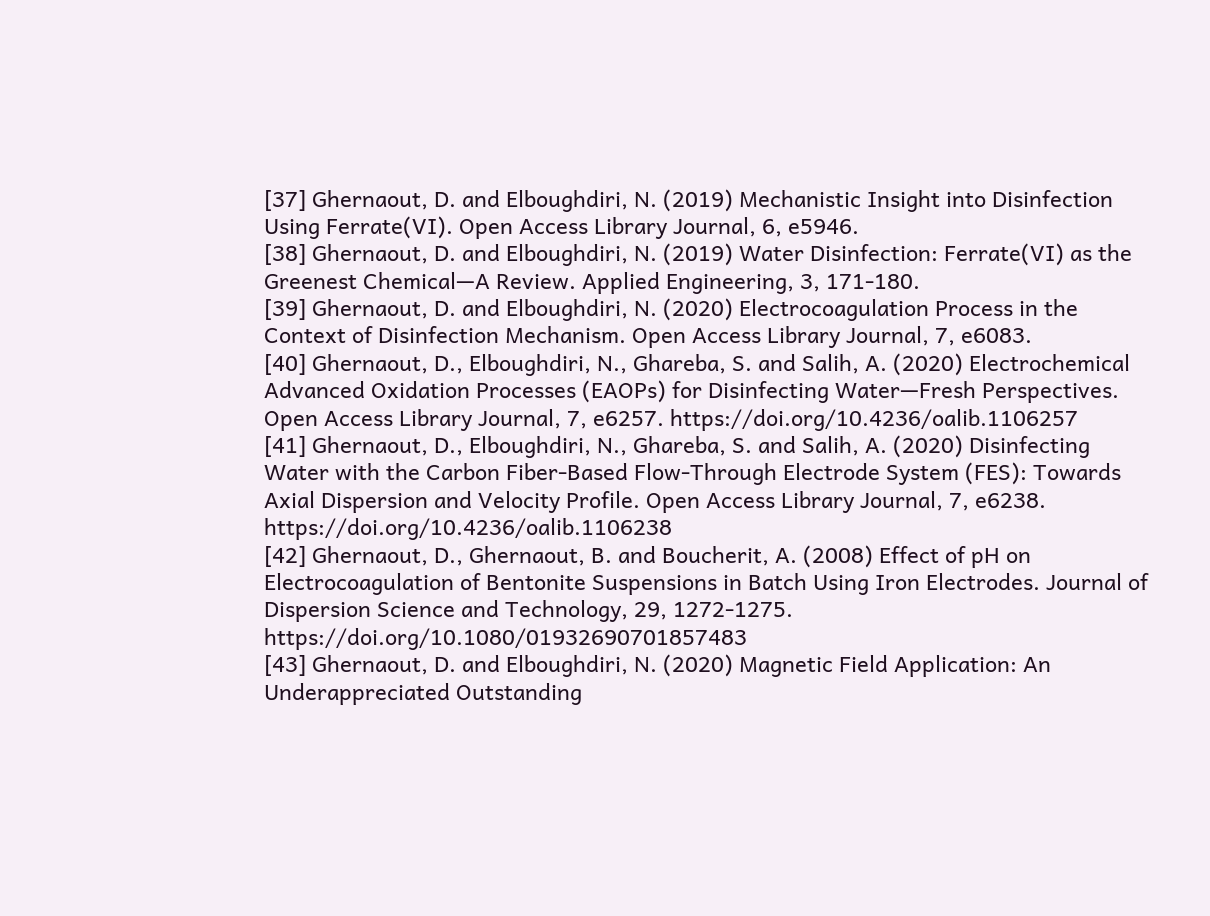[37] Ghernaout, D. and Elboughdiri, N. (2019) Mechanistic Insight into Disinfection Using Ferrate(VI). Open Access Library Journal, 6, e5946.
[38] Ghernaout, D. and Elboughdiri, N. (2019) Water Disinfection: Ferrate(VI) as the Greenest Chemical—A Review. Applied Engineering, 3, 171-180.
[39] Ghernaout, D. and Elboughdiri, N. (2020) Electrocoagulation Process in the Context of Disinfection Mechanism. Open Access Library Journal, 7, e6083.
[40] Ghernaout, D., Elboughdiri, N., Ghareba, S. and Salih, A. (2020) Electrochemical Advanced Oxidation Processes (EAOPs) for Disinfecting Water—Fresh Perspectives. Open Access Library Journal, 7, e6257. https://doi.org/10.4236/oalib.1106257
[41] Ghernaout, D., Elboughdiri, N., Ghareba, S. and Salih, A. (2020) Disinfecting Water with the Carbon Fiber-Based Flow-Through Electrode System (FES): Towards Axial Dispersion and Velocity Profile. Open Access Library Journal, 7, e6238. https://doi.org/10.4236/oalib.1106238
[42] Ghernaout, D., Ghernaout, B. and Boucherit, A. (2008) Effect of pH on Electrocoagulation of Bentonite Suspensions in Batch Using Iron Electrodes. Journal of Dispersion Science and Technology, 29, 1272-1275. https://doi.org/10.1080/01932690701857483
[43] Ghernaout, D. and Elboughdiri, N. (2020) Magnetic Field Application: An Underappreciated Outstanding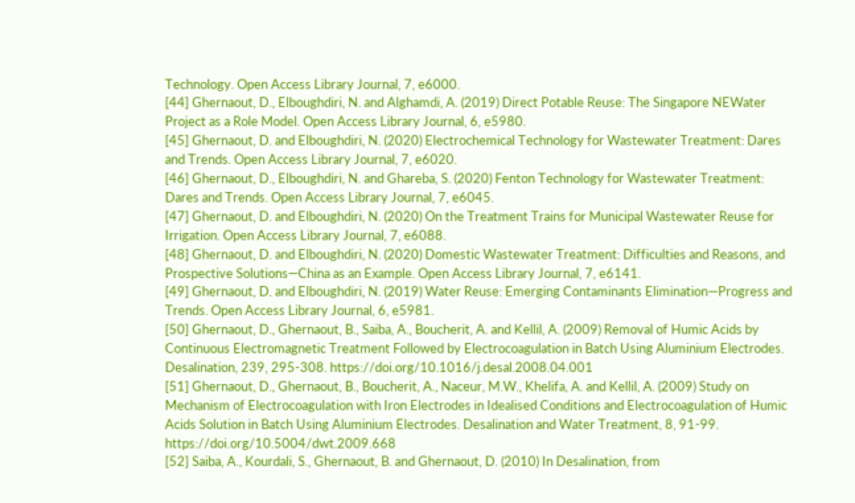Technology. Open Access Library Journal, 7, e6000.
[44] Ghernaout, D., Elboughdiri, N. and Alghamdi, A. (2019) Direct Potable Reuse: The Singapore NEWater Project as a Role Model. Open Access Library Journal, 6, e5980.
[45] Ghernaout, D. and Elboughdiri, N. (2020) Electrochemical Technology for Wastewater Treatment: Dares and Trends. Open Access Library Journal, 7, e6020.
[46] Ghernaout, D., Elboughdiri, N. and Ghareba, S. (2020) Fenton Technology for Wastewater Treatment: Dares and Trends. Open Access Library Journal, 7, e6045.
[47] Ghernaout, D. and Elboughdiri, N. (2020) On the Treatment Trains for Municipal Wastewater Reuse for Irrigation. Open Access Library Journal, 7, e6088.
[48] Ghernaout, D. and Elboughdiri, N. (2020) Domestic Wastewater Treatment: Difficulties and Reasons, and Prospective Solutions—China as an Example. Open Access Library Journal, 7, e6141.
[49] Ghernaout, D. and Elboughdiri, N. (2019) Water Reuse: Emerging Contaminants Elimination—Progress and Trends. Open Access Library Journal, 6, e5981.
[50] Ghernaout, D., Ghernaout, B., Saiba, A., Boucherit, A. and Kellil, A. (2009) Removal of Humic Acids by Continuous Electromagnetic Treatment Followed by Electrocoagulation in Batch Using Aluminium Electrodes. Desalination, 239, 295-308. https://doi.org/10.1016/j.desal.2008.04.001
[51] Ghernaout, D., Ghernaout, B., Boucherit, A., Naceur, M.W., Khelifa, A. and Kellil, A. (2009) Study on Mechanism of Electrocoagulation with Iron Electrodes in Idealised Conditions and Electrocoagulation of Humic Acids Solution in Batch Using Aluminium Electrodes. Desalination and Water Treatment, 8, 91-99. https://doi.org/10.5004/dwt.2009.668
[52] Saiba, A., Kourdali, S., Ghernaout, B. and Ghernaout, D. (2010) In Desalination, from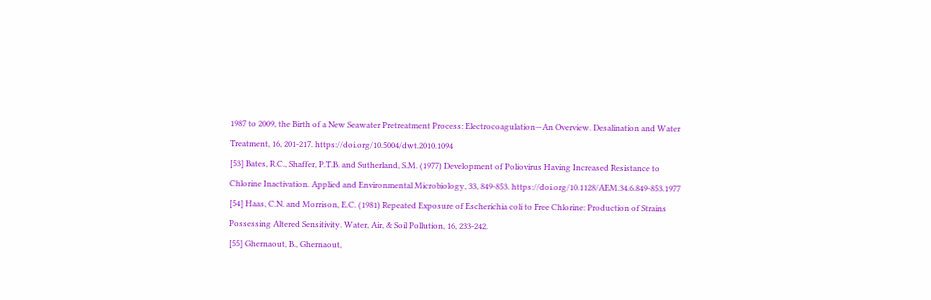1987 to 2009, the Birth of a New Seawater Pretreatment Process: Electrocoagulation—An Overview. Desalination and Water Treatment, 16, 201-217. https://doi.org/10.5004/dwt.2010.1094
[53] Bates, R.C., Shaffer, P.T.B. and Sutherland, S.M. (1977) Development of Poliovirus Having Increased Resistance to Chlorine Inactivation. Applied and Environmental Microbiology, 33, 849-853. https://doi.org/10.1128/AEM.34.6.849-853.1977
[54] Haas, C.N. and Morrison, E.C. (1981) Repeated Exposure of Escherichia coli to Free Chlorine: Production of Strains Possessing Altered Sensitivity. Water, Air, & Soil Pollution, 16, 233-242.
[55] Ghernaout, B., Ghernaout,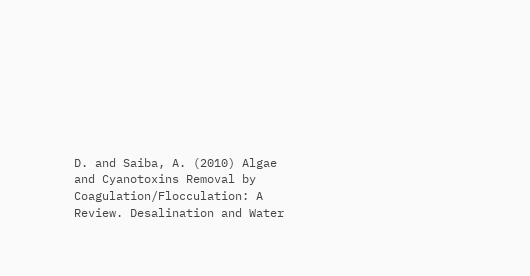D. and Saiba, A. (2010) Algae and Cyanotoxins Removal by Coagulation/Flocculation: A Review. Desalination and Water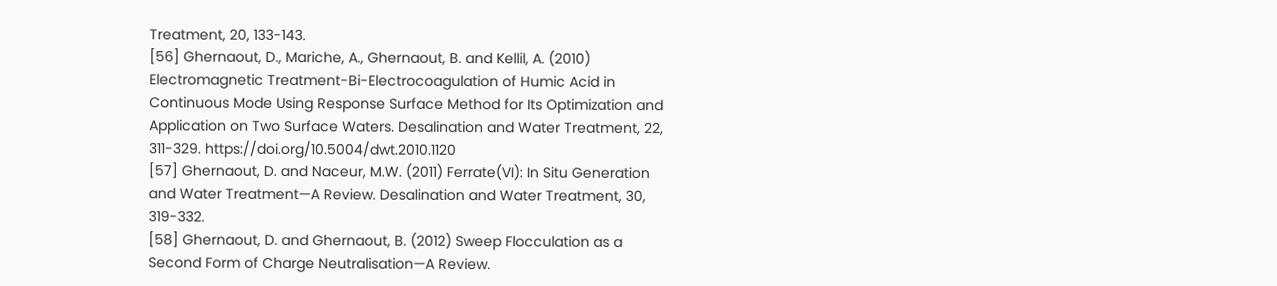Treatment, 20, 133-143.
[56] Ghernaout, D., Mariche, A., Ghernaout, B. and Kellil, A. (2010) Electromagnetic Treatment-Bi-Electrocoagulation of Humic Acid in Continuous Mode Using Response Surface Method for Its Optimization and Application on Two Surface Waters. Desalination and Water Treatment, 22, 311-329. https://doi.org/10.5004/dwt.2010.1120
[57] Ghernaout, D. and Naceur, M.W. (2011) Ferrate(VI): In Situ Generation and Water Treatment—A Review. Desalination and Water Treatment, 30, 319-332.
[58] Ghernaout, D. and Ghernaout, B. (2012) Sweep Flocculation as a Second Form of Charge Neutralisation—A Review.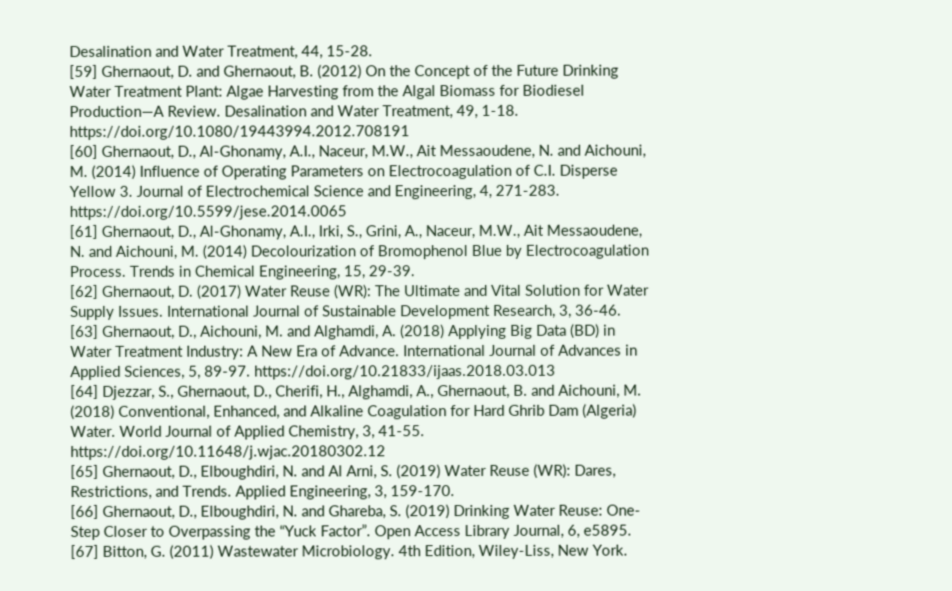Desalination and Water Treatment, 44, 15-28.
[59] Ghernaout, D. and Ghernaout, B. (2012) On the Concept of the Future Drinking Water Treatment Plant: Algae Harvesting from the Algal Biomass for Biodiesel Production—A Review. Desalination and Water Treatment, 49, 1-18. https://doi.org/10.1080/19443994.2012.708191
[60] Ghernaout, D., Al-Ghonamy, A.I., Naceur, M.W., Ait Messaoudene, N. and Aichouni, M. (2014) Influence of Operating Parameters on Electrocoagulation of C.I. Disperse Yellow 3. Journal of Electrochemical Science and Engineering, 4, 271-283. https://doi.org/10.5599/jese.2014.0065
[61] Ghernaout, D., Al-Ghonamy, A.I., Irki, S., Grini, A., Naceur, M.W., Ait Messaoudene, N. and Aichouni, M. (2014) Decolourization of Bromophenol Blue by Electrocoagulation Process. Trends in Chemical Engineering, 15, 29-39.
[62] Ghernaout, D. (2017) Water Reuse (WR): The Ultimate and Vital Solution for Water Supply Issues. International Journal of Sustainable Development Research, 3, 36-46.
[63] Ghernaout, D., Aichouni, M. and Alghamdi, A. (2018) Applying Big Data (BD) in Water Treatment Industry: A New Era of Advance. International Journal of Advances in Applied Sciences, 5, 89-97. https://doi.org/10.21833/ijaas.2018.03.013
[64] Djezzar, S., Ghernaout, D., Cherifi, H., Alghamdi, A., Ghernaout, B. and Aichouni, M. (2018) Conventional, Enhanced, and Alkaline Coagulation for Hard Ghrib Dam (Algeria) Water. World Journal of Applied Chemistry, 3, 41-55. https://doi.org/10.11648/j.wjac.20180302.12
[65] Ghernaout, D., Elboughdiri, N. and Al Arni, S. (2019) Water Reuse (WR): Dares, Restrictions, and Trends. Applied Engineering, 3, 159-170.
[66] Ghernaout, D., Elboughdiri, N. and Ghareba, S. (2019) Drinking Water Reuse: One-Step Closer to Overpassing the “Yuck Factor”. Open Access Library Journal, 6, e5895.
[67] Bitton, G. (2011) Wastewater Microbiology. 4th Edition, Wiley-Liss, New York.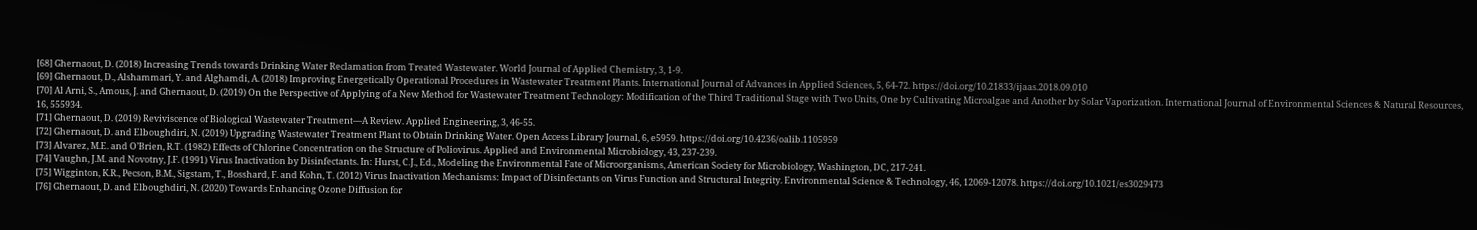[68] Ghernaout, D. (2018) Increasing Trends towards Drinking Water Reclamation from Treated Wastewater. World Journal of Applied Chemistry, 3, 1-9.
[69] Ghernaout, D., Alshammari, Y. and Alghamdi, A. (2018) Improving Energetically Operational Procedures in Wastewater Treatment Plants. International Journal of Advances in Applied Sciences, 5, 64-72. https://doi.org/10.21833/ijaas.2018.09.010
[70] Al Arni, S., Amous, J. and Ghernaout, D. (2019) On the Perspective of Applying of a New Method for Wastewater Treatment Technology: Modification of the Third Traditional Stage with Two Units, One by Cultivating Microalgae and Another by Solar Vaporization. International Journal of Environmental Sciences & Natural Resources, 16, 555934.
[71] Ghernaout, D. (2019) Reviviscence of Biological Wastewater Treatment—A Review. Applied Engineering, 3, 46-55.
[72] Ghernaout, D. and Elboughdiri, N. (2019) Upgrading Wastewater Treatment Plant to Obtain Drinking Water. Open Access Library Journal, 6, e5959. https://doi.org/10.4236/oalib.1105959
[73] Alvarez, M.E. and O’Brien, R.T. (1982) Effects of Chlorine Concentration on the Structure of Poliovirus. Applied and Environmental Microbiology, 43, 237-239.
[74] Vaughn, J.M. and Novotny, J.F. (1991) Virus Inactivation by Disinfectants. In: Hurst, C.J., Ed., Modeling the Environmental Fate of Microorganisms, American Society for Microbiology, Washington, DC, 217-241.
[75] Wigginton, K.R., Pecson, B.M., Sigstam, T., Bosshard, F. and Kohn, T. (2012) Virus Inactivation Mechanisms: Impact of Disinfectants on Virus Function and Structural Integrity. Environmental Science & Technology, 46, 12069-12078. https://doi.org/10.1021/es3029473
[76] Ghernaout, D. and Elboughdiri, N. (2020) Towards Enhancing Ozone Diffusion for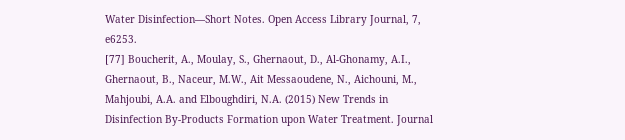Water Disinfection—Short Notes. Open Access Library Journal, 7, e6253.
[77] Boucherit, A., Moulay, S., Ghernaout, D., Al-Ghonamy, A.I., Ghernaout, B., Naceur, M.W., Ait Messaoudene, N., Aichouni, M., Mahjoubi, A.A. and Elboughdiri, N.A. (2015) New Trends in Disinfection By-Products Formation upon Water Treatment. Journal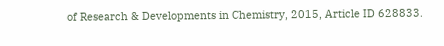of Research & Developments in Chemistry, 2015, Article ID 628833.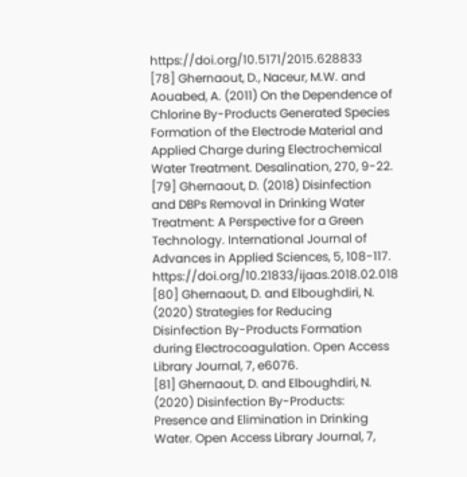https://doi.org/10.5171/2015.628833
[78] Ghernaout, D., Naceur, M.W. and Aouabed, A. (2011) On the Dependence of Chlorine By-Products Generated Species Formation of the Electrode Material and Applied Charge during Electrochemical Water Treatment. Desalination, 270, 9-22.
[79] Ghernaout, D. (2018) Disinfection and DBPs Removal in Drinking Water Treatment: A Perspective for a Green Technology. International Journal of Advances in Applied Sciences, 5, 108-117. https://doi.org/10.21833/ijaas.2018.02.018
[80] Ghernaout, D. and Elboughdiri, N. (2020) Strategies for Reducing Disinfection By-Products Formation during Electrocoagulation. Open Access Library Journal, 7, e6076.
[81] Ghernaout, D. and Elboughdiri, N. (2020) Disinfection By-Products: Presence and Elimination in Drinking Water. Open Access Library Journal, 7,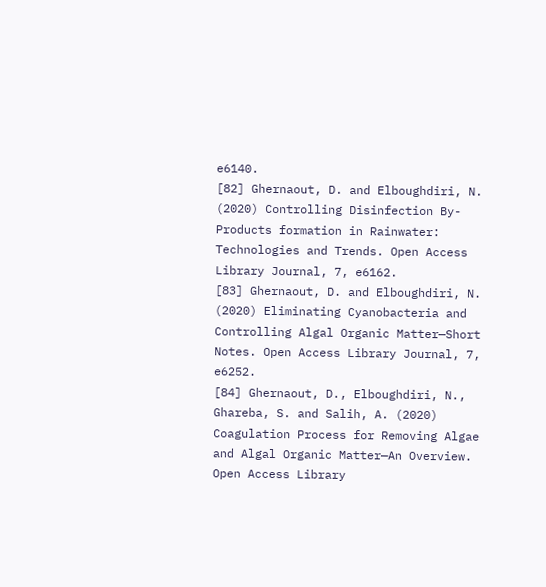e6140.
[82] Ghernaout, D. and Elboughdiri, N. (2020) Controlling Disinfection By-Products formation in Rainwater: Technologies and Trends. Open Access Library Journal, 7, e6162.
[83] Ghernaout, D. and Elboughdiri, N. (2020) Eliminating Cyanobacteria and Controlling Algal Organic Matter—Short Notes. Open Access Library Journal, 7, e6252.
[84] Ghernaout, D., Elboughdiri, N., Ghareba, S. and Salih, A. (2020) Coagulation Process for Removing Algae and Algal Organic Matter—An Overview. Open Access Library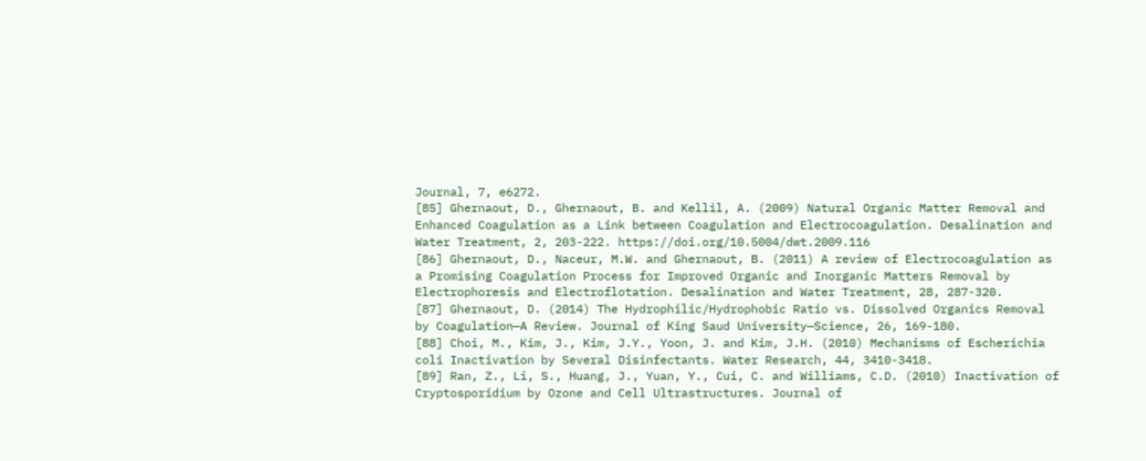Journal, 7, e6272.
[85] Ghernaout, D., Ghernaout, B. and Kellil, A. (2009) Natural Organic Matter Removal and Enhanced Coagulation as a Link between Coagulation and Electrocoagulation. Desalination and Water Treatment, 2, 203-222. https://doi.org/10.5004/dwt.2009.116
[86] Ghernaout, D., Naceur, M.W. and Ghernaout, B. (2011) A review of Electrocoagulation as a Promising Coagulation Process for Improved Organic and Inorganic Matters Removal by Electrophoresis and Electroflotation. Desalination and Water Treatment, 28, 287-320.
[87] Ghernaout, D. (2014) The Hydrophilic/Hydrophobic Ratio vs. Dissolved Organics Removal by Coagulation—A Review. Journal of King Saud University—Science, 26, 169-180.
[88] Choi, M., Kim, J., Kim, J.Y., Yoon, J. and Kim, J.H. (2010) Mechanisms of Escherichia coli Inactivation by Several Disinfectants. Water Research, 44, 3410-3418.
[89] Ran, Z., Li, S., Huang, J., Yuan, Y., Cui, C. and Williams, C.D. (2010) Inactivation of Cryptosporidium by Ozone and Cell Ultrastructures. Journal of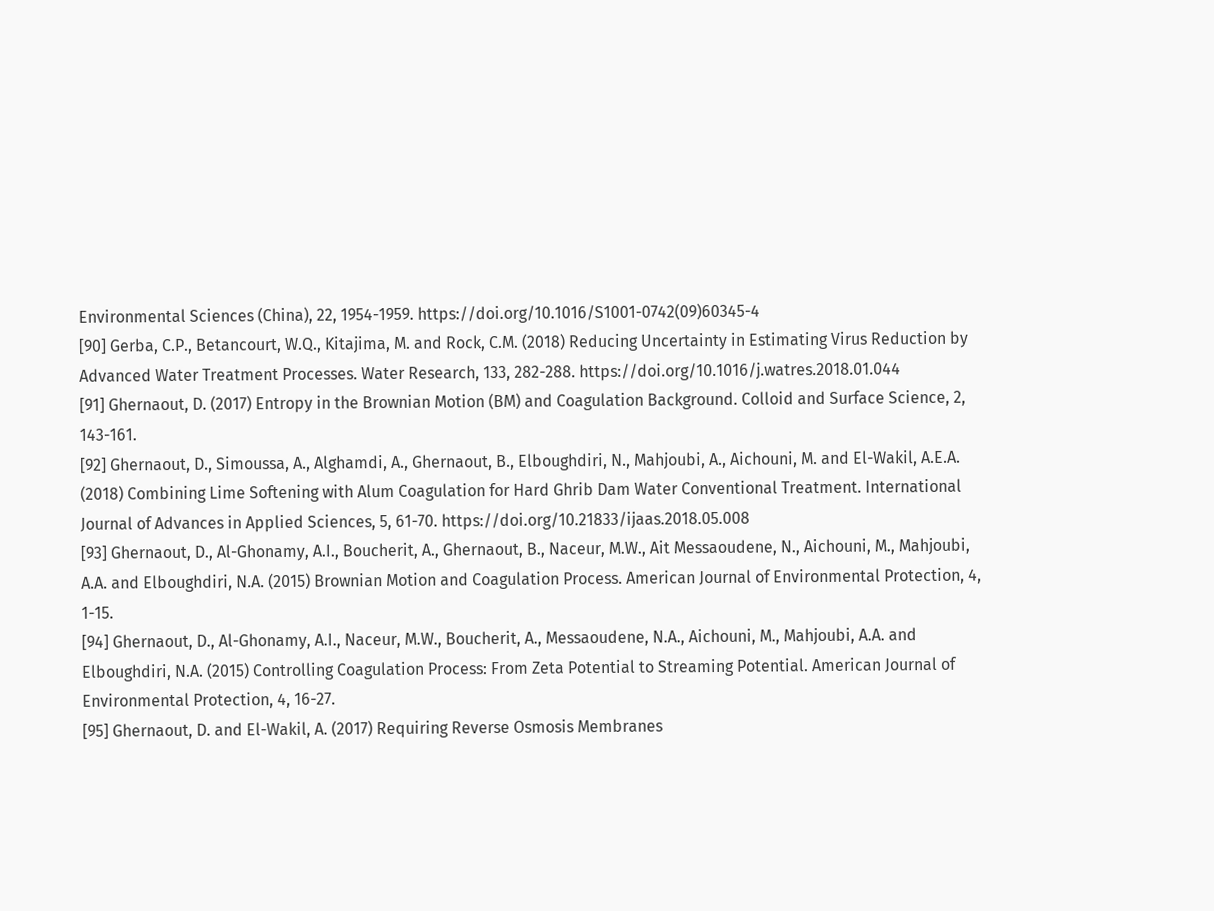Environmental Sciences (China), 22, 1954-1959. https://doi.org/10.1016/S1001-0742(09)60345-4
[90] Gerba, C.P., Betancourt, W.Q., Kitajima, M. and Rock, C.M. (2018) Reducing Uncertainty in Estimating Virus Reduction by Advanced Water Treatment Processes. Water Research, 133, 282-288. https://doi.org/10.1016/j.watres.2018.01.044
[91] Ghernaout, D. (2017) Entropy in the Brownian Motion (BM) and Coagulation Background. Colloid and Surface Science, 2, 143-161.
[92] Ghernaout, D., Simoussa, A., Alghamdi, A., Ghernaout, B., Elboughdiri, N., Mahjoubi, A., Aichouni, M. and El-Wakil, A.E.A. (2018) Combining Lime Softening with Alum Coagulation for Hard Ghrib Dam Water Conventional Treatment. International Journal of Advances in Applied Sciences, 5, 61-70. https://doi.org/10.21833/ijaas.2018.05.008
[93] Ghernaout, D., Al-Ghonamy, A.I., Boucherit, A., Ghernaout, B., Naceur, M.W., Ait Messaoudene, N., Aichouni, M., Mahjoubi, A.A. and Elboughdiri, N.A. (2015) Brownian Motion and Coagulation Process. American Journal of Environmental Protection, 4, 1-15.
[94] Ghernaout, D., Al-Ghonamy, A.I., Naceur, M.W., Boucherit, A., Messaoudene, N.A., Aichouni, M., Mahjoubi, A.A. and Elboughdiri, N.A. (2015) Controlling Coagulation Process: From Zeta Potential to Streaming Potential. American Journal of Environmental Protection, 4, 16-27.
[95] Ghernaout, D. and El-Wakil, A. (2017) Requiring Reverse Osmosis Membranes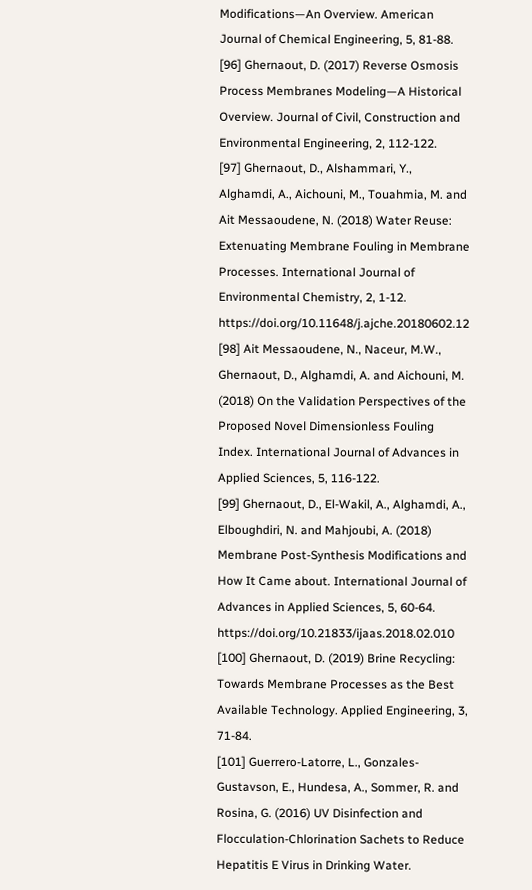Modifications—An Overview. American Journal of Chemical Engineering, 5, 81-88.
[96] Ghernaout, D. (2017) Reverse Osmosis Process Membranes Modeling—A Historical Overview. Journal of Civil, Construction and Environmental Engineering, 2, 112-122.
[97] Ghernaout, D., Alshammari, Y., Alghamdi, A., Aichouni, M., Touahmia, M. and Ait Messaoudene, N. (2018) Water Reuse: Extenuating Membrane Fouling in Membrane Processes. International Journal of Environmental Chemistry, 2, 1-12. https://doi.org/10.11648/j.ajche.20180602.12
[98] Ait Messaoudene, N., Naceur, M.W., Ghernaout, D., Alghamdi, A. and Aichouni, M. (2018) On the Validation Perspectives of the Proposed Novel Dimensionless Fouling Index. International Journal of Advances in Applied Sciences, 5, 116-122.
[99] Ghernaout, D., El-Wakil, A., Alghamdi, A., Elboughdiri, N. and Mahjoubi, A. (2018) Membrane Post-Synthesis Modifications and How It Came about. International Journal of Advances in Applied Sciences, 5, 60-64. https://doi.org/10.21833/ijaas.2018.02.010
[100] Ghernaout, D. (2019) Brine Recycling: Towards Membrane Processes as the Best Available Technology. Applied Engineering, 3, 71-84.
[101] Guerrero-Latorre, L., Gonzales-Gustavson, E., Hundesa, A., Sommer, R. and Rosina, G. (2016) UV Disinfection and Flocculation-Chlorination Sachets to Reduce Hepatitis E Virus in Drinking Water.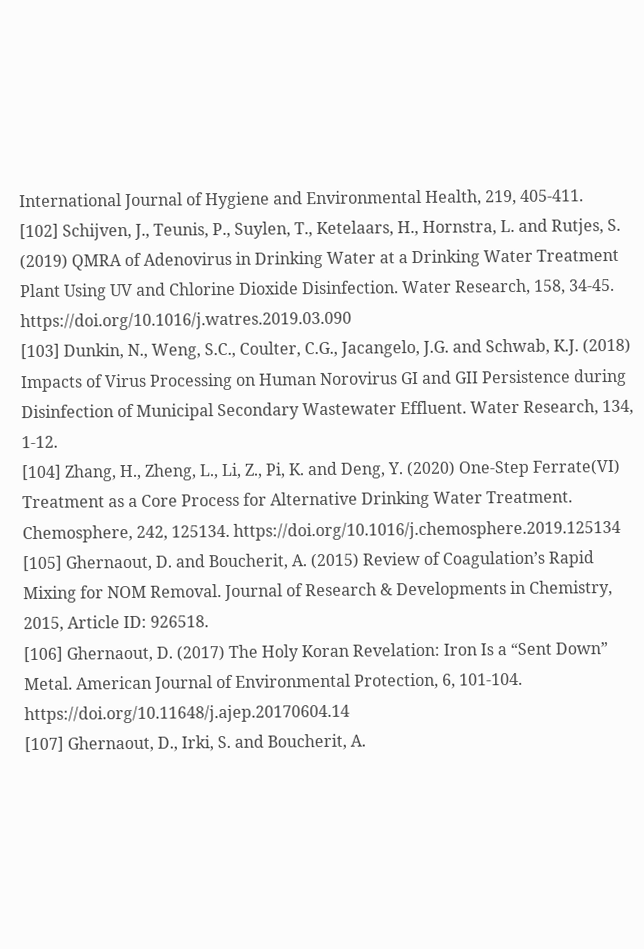International Journal of Hygiene and Environmental Health, 219, 405-411.
[102] Schijven, J., Teunis, P., Suylen, T., Ketelaars, H., Hornstra, L. and Rutjes, S. (2019) QMRA of Adenovirus in Drinking Water at a Drinking Water Treatment Plant Using UV and Chlorine Dioxide Disinfection. Water Research, 158, 34-45. https://doi.org/10.1016/j.watres.2019.03.090
[103] Dunkin, N., Weng, S.C., Coulter, C.G., Jacangelo, J.G. and Schwab, K.J. (2018) Impacts of Virus Processing on Human Norovirus GI and GII Persistence during Disinfection of Municipal Secondary Wastewater Effluent. Water Research, 134, 1-12.
[104] Zhang, H., Zheng, L., Li, Z., Pi, K. and Deng, Y. (2020) One-Step Ferrate(VI) Treatment as a Core Process for Alternative Drinking Water Treatment. Chemosphere, 242, 125134. https://doi.org/10.1016/j.chemosphere.2019.125134
[105] Ghernaout, D. and Boucherit, A. (2015) Review of Coagulation’s Rapid Mixing for NOM Removal. Journal of Research & Developments in Chemistry, 2015, Article ID: 926518.
[106] Ghernaout, D. (2017) The Holy Koran Revelation: Iron Is a “Sent Down” Metal. American Journal of Environmental Protection, 6, 101-104. https://doi.org/10.11648/j.ajep.20170604.14
[107] Ghernaout, D., Irki, S. and Boucherit, A.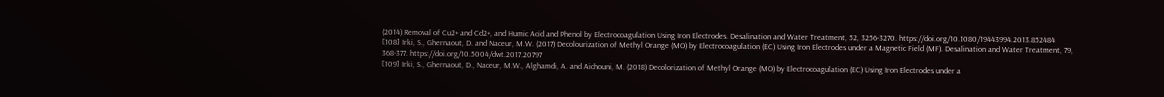(2014) Removal of Cu2+ and Cd2+, and Humic Acid and Phenol by Electrocoagulation Using Iron Electrodes. Desalination and Water Treatment, 52, 3256-3270. https://doi.org/10.1080/19443994.2013.852484
[108] Irki, S., Ghernaout, D. and Naceur, M.W. (2017) Decolourization of Methyl Orange (MO) by Electrocoagulation (EC) Using Iron Electrodes under a Magnetic Field (MF). Desalination and Water Treatment, 79, 368-377. https://doi.org/10.5004/dwt.2017.20797
[109] Irki, S., Ghernaout, D., Naceur, M.W., Alghamdi, A. and Aichouni, M. (2018) Decolorization of Methyl Orange (MO) by Electrocoagulation (EC) Using Iron Electrodes under a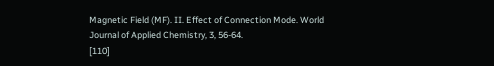Magnetic Field (MF). II. Effect of Connection Mode. World Journal of Applied Chemistry, 3, 56-64.
[110]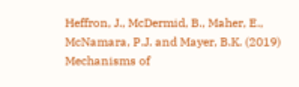Heffron, J., McDermid, B., Maher, E., McNamara, P.J. and Mayer, B.K. (2019) Mechanisms of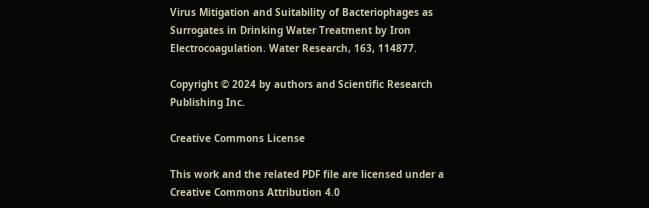Virus Mitigation and Suitability of Bacteriophages as Surrogates in Drinking Water Treatment by Iron Electrocoagulation. Water Research, 163, 114877.

Copyright © 2024 by authors and Scientific Research Publishing Inc.

Creative Commons License

This work and the related PDF file are licensed under a Creative Commons Attribution 4.0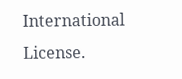International License.